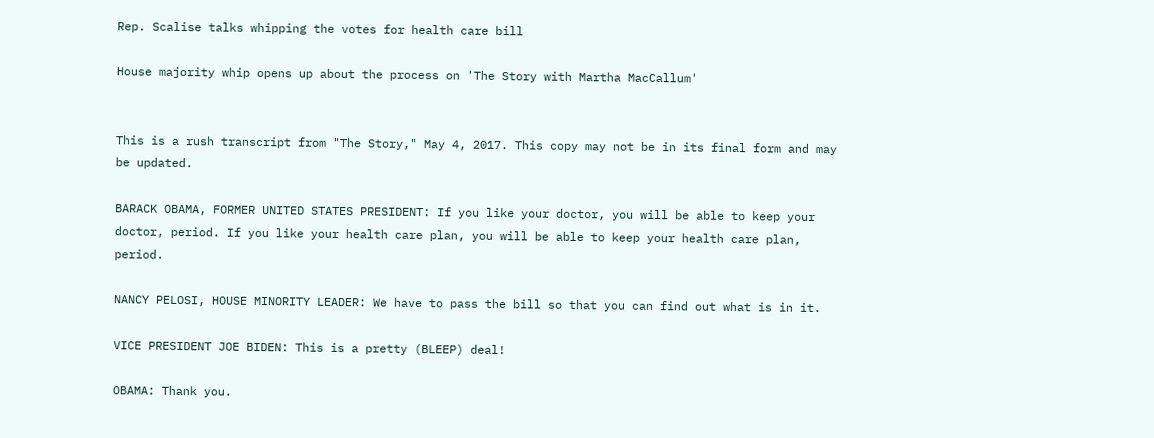Rep. Scalise talks whipping the votes for health care bill

House majority whip opens up about the process on 'The Story with Martha MacCallum'


This is a rush transcript from "The Story," May 4, 2017. This copy may not be in its final form and may be updated.

BARACK OBAMA, FORMER UNITED STATES PRESIDENT: If you like your doctor, you will be able to keep your doctor, period. If you like your health care plan, you will be able to keep your health care plan, period.

NANCY PELOSI, HOUSE MINORITY LEADER: We have to pass the bill so that you can find out what is in it.

VICE PRESIDENT JOE BIDEN: This is a pretty (BLEEP) deal!

OBAMA: Thank you.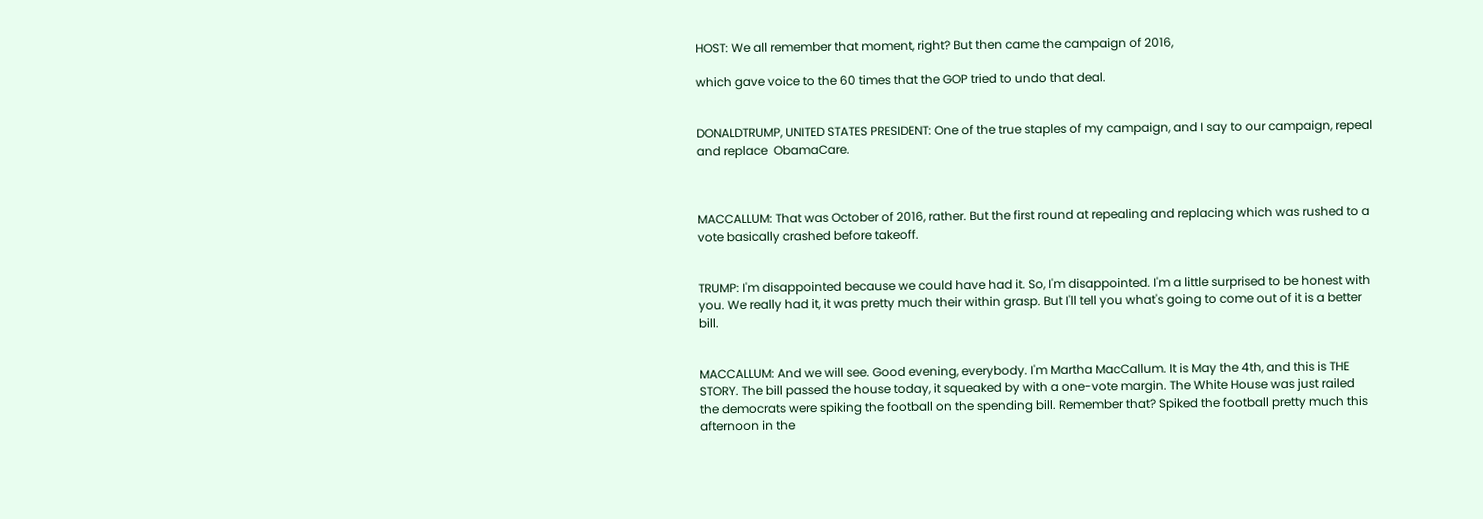HOST: We all remember that moment, right? But then came the campaign of 2016,

which gave voice to the 60 times that the GOP tried to undo that deal.


DONALDTRUMP, UNITED STATES PRESIDENT: One of the true staples of my campaign, and I say to our campaign, repeal and replace  ObamaCare.



MACCALLUM: That was October of 2016, rather. But the first round at repealing and replacing which was rushed to a vote basically crashed before takeoff.


TRUMP: I'm disappointed because we could have had it. So, I'm disappointed. I'm a little surprised to be honest with you. We really had it, it was pretty much their within grasp. But I'll tell you what's going to come out of it is a better bill.


MACCALLUM: And we will see. Good evening, everybody. I'm Martha MacCallum. It is May the 4th, and this is THE STORY. The bill passed the house today, it squeaked by with a one-vote margin. The White House was just railed the democrats were spiking the football on the spending bill. Remember that? Spiked the football pretty much this afternoon in the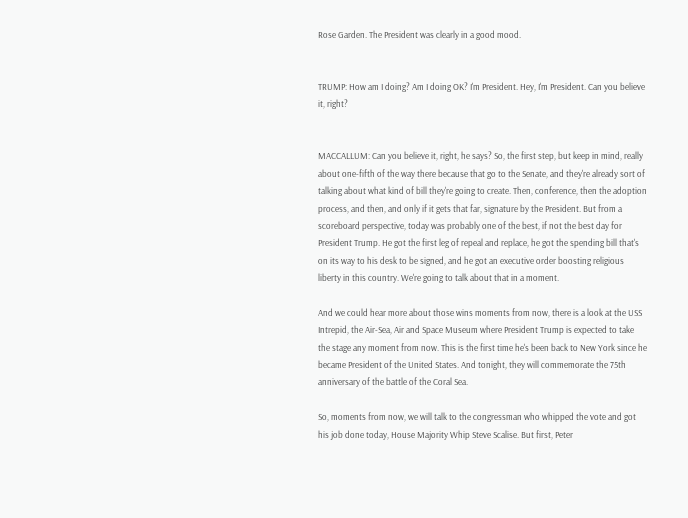Rose Garden. The President was clearly in a good mood.


TRUMP: How am I doing? Am I doing OK? I'm President. Hey, I'm President. Can you believe it, right?


MACCALLUM: Can you believe it, right, he says? So, the first step, but keep in mind, really about one-fifth of the way there because that go to the Senate, and they're already sort of talking about what kind of bill they're going to create. Then, conference, then the adoption process, and then, and only if it gets that far, signature by the President. But from a scoreboard perspective, today was probably one of the best, if not the best day for President Trump. He got the first leg of repeal and replace, he got the spending bill that's on its way to his desk to be signed, and he got an executive order boosting religious liberty in this country. We're going to talk about that in a moment.

And we could hear more about those wins moments from now, there is a look at the USS Intrepid, the Air-Sea, Air and Space Museum where President Trump is expected to take the stage any moment from now. This is the first time he's been back to New York since he became President of the United States. And tonight, they will commemorate the 75th anniversary of the battle of the Coral Sea.

So, moments from now, we will talk to the congressman who whipped the vote and got his job done today, House Majority Whip Steve Scalise. But first, Peter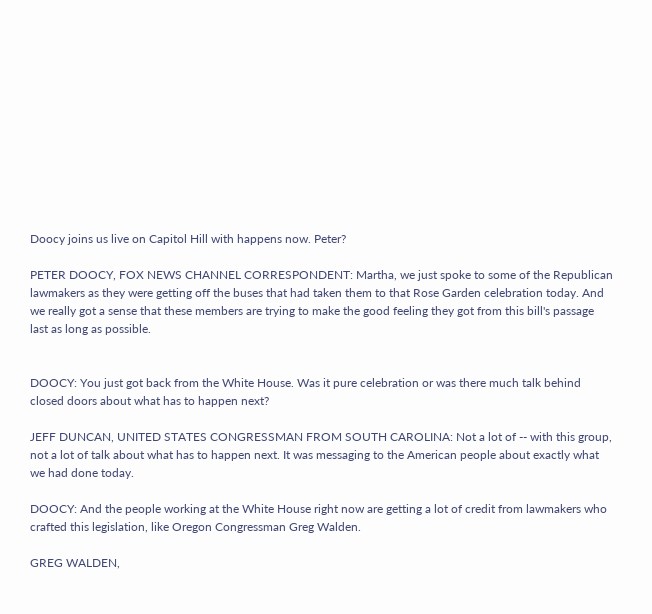Doocy joins us live on Capitol Hill with happens now. Peter?

PETER DOOCY, FOX NEWS CHANNEL CORRESPONDENT: Martha, we just spoke to some of the Republican lawmakers as they were getting off the buses that had taken them to that Rose Garden celebration today. And we really got a sense that these members are trying to make the good feeling they got from this bill's passage last as long as possible.


DOOCY: You just got back from the White House. Was it pure celebration or was there much talk behind closed doors about what has to happen next?

JEFF DUNCAN, UNITED STATES CONGRESSMAN FROM SOUTH CAROLINA: Not a lot of -- with this group, not a lot of talk about what has to happen next. It was messaging to the American people about exactly what we had done today.

DOOCY: And the people working at the White House right now are getting a lot of credit from lawmakers who crafted this legislation, like Oregon Congressman Greg Walden.

GREG WALDEN,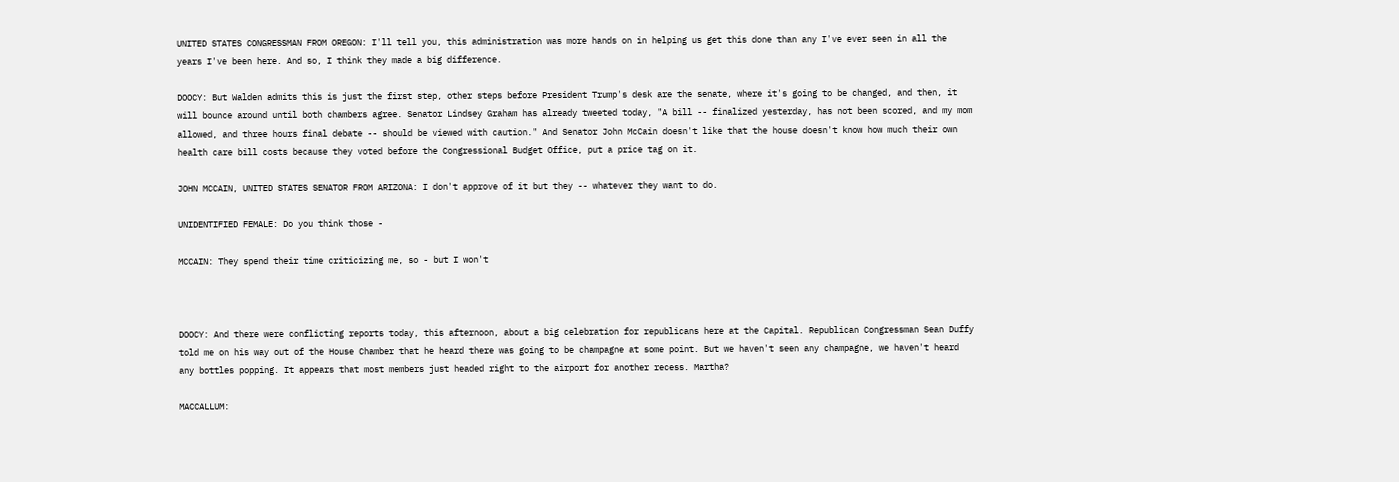UNITED STATES CONGRESSMAN FROM OREGON: I'll tell you, this administration was more hands on in helping us get this done than any I've ever seen in all the years I've been here. And so, I think they made a big difference.

DOOCY: But Walden admits this is just the first step, other steps before President Trump's desk are the senate, where it's going to be changed, and then, it will bounce around until both chambers agree. Senator Lindsey Graham has already tweeted today, "A bill -- finalized yesterday, has not been scored, and my mom allowed, and three hours final debate -- should be viewed with caution." And Senator John McCain doesn't like that the house doesn't know how much their own health care bill costs because they voted before the Congressional Budget Office, put a price tag on it.

JOHN MCCAIN, UNITED STATES SENATOR FROM ARIZONA: I don't approve of it but they -- whatever they want to do.

UNIDENTIFIED FEMALE: Do you think those -

MCCAIN: They spend their time criticizing me, so - but I won't



DOOCY: And there were conflicting reports today, this afternoon, about a big celebration for republicans here at the Capital. Republican Congressman Sean Duffy told me on his way out of the House Chamber that he heard there was going to be champagne at some point. But we haven't seen any champagne, we haven't heard any bottles popping. It appears that most members just headed right to the airport for another recess. Martha?

MACCALLUM: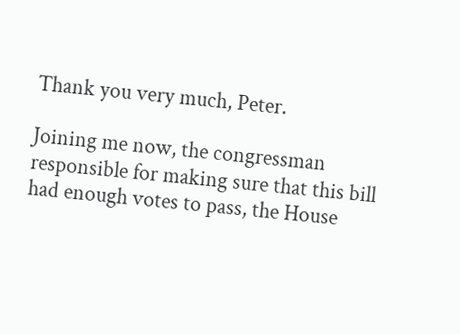Thank you very much, Peter.

Joining me now, the congressman responsible for making sure that this bill had enough votes to pass, the House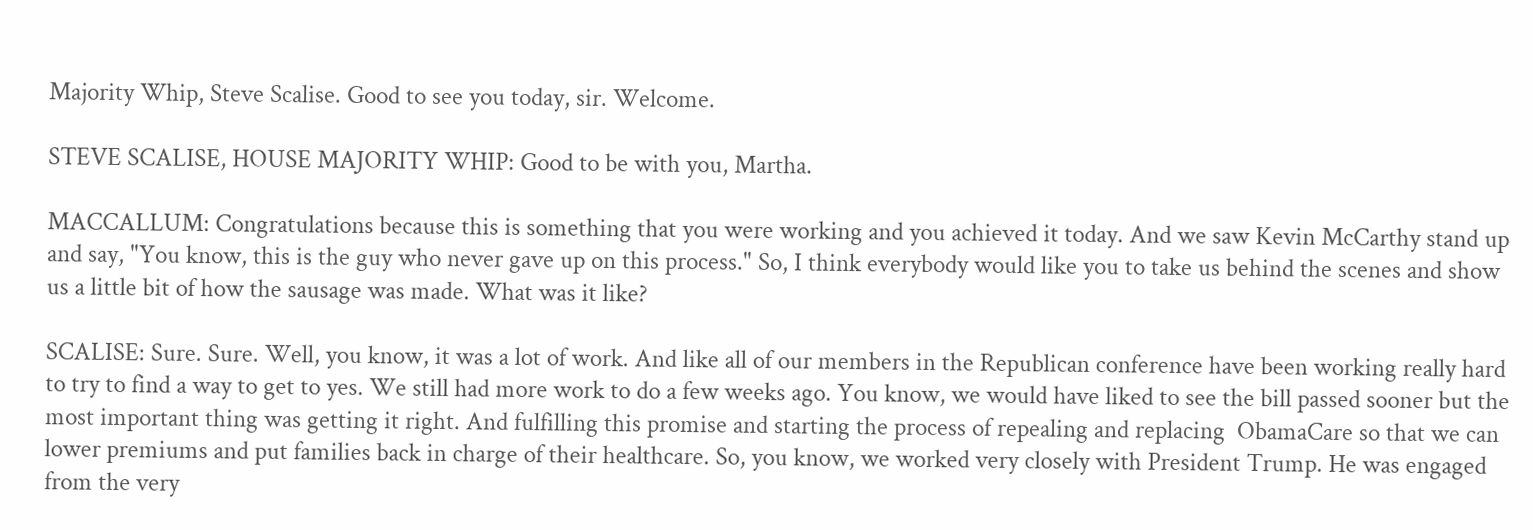Majority Whip, Steve Scalise. Good to see you today, sir. Welcome.

STEVE SCALISE, HOUSE MAJORITY WHIP: Good to be with you, Martha.

MACCALLUM: Congratulations because this is something that you were working and you achieved it today. And we saw Kevin McCarthy stand up and say, "You know, this is the guy who never gave up on this process." So, I think everybody would like you to take us behind the scenes and show us a little bit of how the sausage was made. What was it like?

SCALISE: Sure. Sure. Well, you know, it was a lot of work. And like all of our members in the Republican conference have been working really hard to try to find a way to get to yes. We still had more work to do a few weeks ago. You know, we would have liked to see the bill passed sooner but the most important thing was getting it right. And fulfilling this promise and starting the process of repealing and replacing  ObamaCare so that we can lower premiums and put families back in charge of their healthcare. So, you know, we worked very closely with President Trump. He was engaged from the very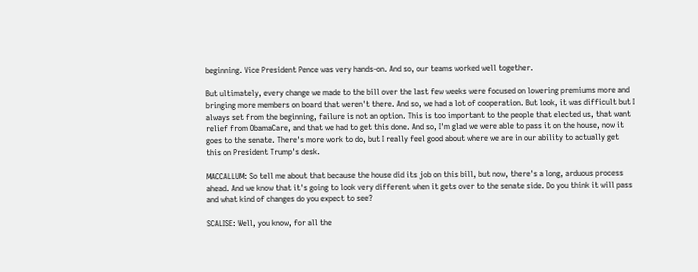beginning. Vice President Pence was very hands-on. And so, our teams worked well together.

But ultimately, every change we made to the bill over the last few weeks were focused on lowering premiums more and bringing more members on board that weren't there. And so, we had a lot of cooperation. But look, it was difficult but I always set from the beginning, failure is not an option. This is too important to the people that elected us, that want relief from ObamaCare, and that we had to get this done. And so, I'm glad we were able to pass it on the house, now it goes to the senate. There's more work to do, but I really feel good about where we are in our ability to actually get this on President Trump's desk.

MACCALLUM: So tell me about that because the house did its job on this bill, but now, there's a long, arduous process ahead. And we know that it's going to look very different when it gets over to the senate side. Do you think it will pass and what kind of changes do you expect to see?

SCALISE: Well, you know, for all the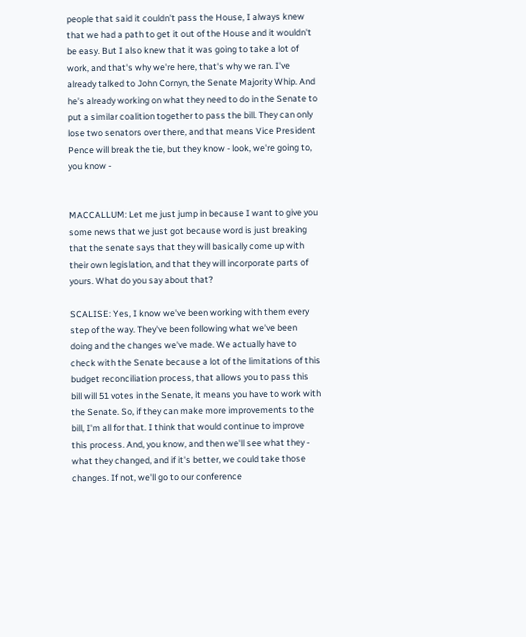people that said it couldn't pass the House, I always knew that we had a path to get it out of the House and it wouldn't be easy. But I also knew that it was going to take a lot of work, and that's why we're here, that's why we ran. I've already talked to John Cornyn, the Senate Majority Whip. And he's already working on what they need to do in the Senate to put a similar coalition together to pass the bill. They can only lose two senators over there, and that means Vice President Pence will break the tie, but they know - look, we're going to, you know -


MACCALLUM: Let me just jump in because I want to give you some news that we just got because word is just breaking that the senate says that they will basically come up with their own legislation, and that they will incorporate parts of yours. What do you say about that?

SCALISE: Yes, I know we've been working with them every step of the way. They've been following what we've been doing and the changes we've made. We actually have to check with the Senate because a lot of the limitations of this budget reconciliation process, that allows you to pass this bill will 51 votes in the Senate, it means you have to work with the Senate. So, if they can make more improvements to the bill, I'm all for that. I think that would continue to improve this process. And, you know, and then we'll see what they - what they changed, and if it's better, we could take those changes. If not, we'll go to our conference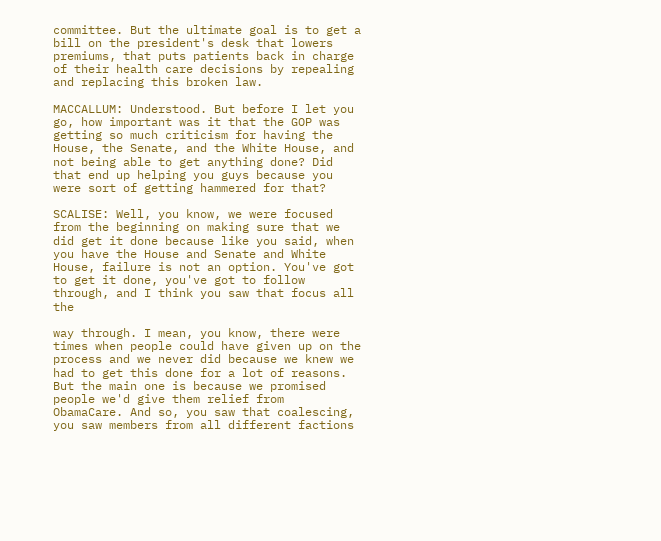committee. But the ultimate goal is to get a bill on the president's desk that lowers premiums, that puts patients back in charge of their health care decisions by repealing and replacing this broken law.

MACCALLUM: Understood. But before I let you go, how important was it that the GOP was getting so much criticism for having the House, the Senate, and the White House, and not being able to get anything done? Did that end up helping you guys because you were sort of getting hammered for that?

SCALISE: Well, you know, we were focused from the beginning on making sure that we did get it done because like you said, when you have the House and Senate and White House, failure is not an option. You've got to get it done, you've got to follow through, and I think you saw that focus all the

way through. I mean, you know, there were times when people could have given up on the process and we never did because we knew we had to get this done for a lot of reasons. But the main one is because we promised people we'd give them relief from  ObamaCare. And so, you saw that coalescing, you saw members from all different factions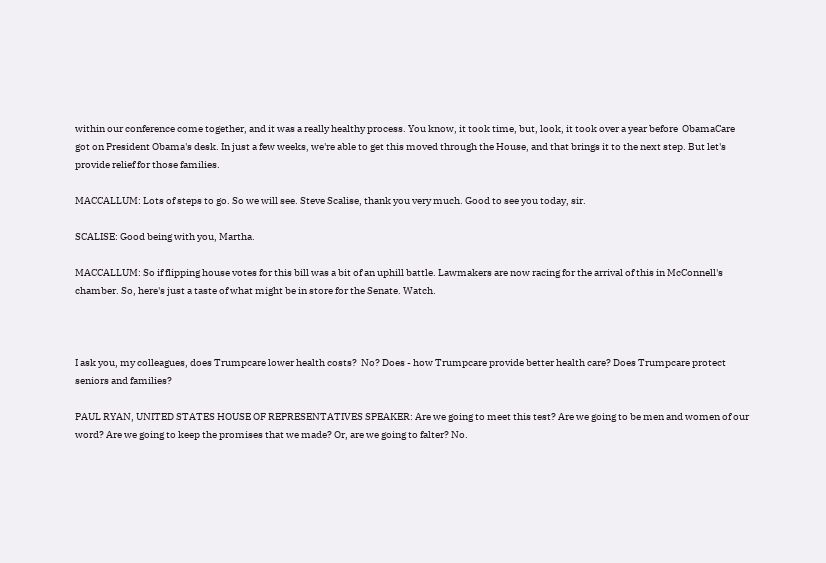within our conference come together, and it was a really healthy process. You know, it took time, but, look, it took over a year before  ObamaCare got on President Obama's desk. In just a few weeks, we're able to get this moved through the House, and that brings it to the next step. But let's provide relief for those families.

MACCALLUM: Lots of steps to go. So we will see. Steve Scalise, thank you very much. Good to see you today, sir.

SCALISE: Good being with you, Martha.

MACCALLUM: So if flipping house votes for this bill was a bit of an uphill battle. Lawmakers are now racing for the arrival of this in McConnell's chamber. So, here's just a taste of what might be in store for the Senate. Watch.



I ask you, my colleagues, does Trumpcare lower health costs?  No? Does - how Trumpcare provide better health care? Does Trumpcare protect seniors and families?

PAUL RYAN, UNITED STATES HOUSE OF REPRESENTATIVES SPEAKER: Are we going to meet this test? Are we going to be men and women of our word? Are we going to keep the promises that we made? Or, are we going to falter? No.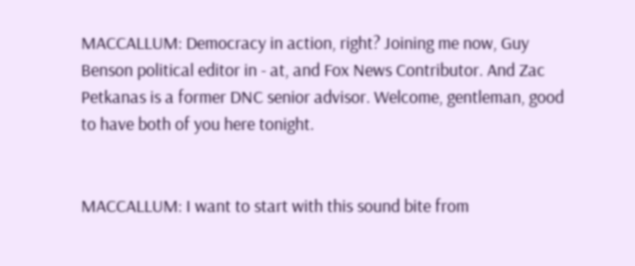MACCALLUM: Democracy in action, right? Joining me now, Guy Benson political editor in - at, and Fox News Contributor. And Zac Petkanas is a former DNC senior advisor. Welcome, gentleman, good to have both of you here tonight.


MACCALLUM: I want to start with this sound bite from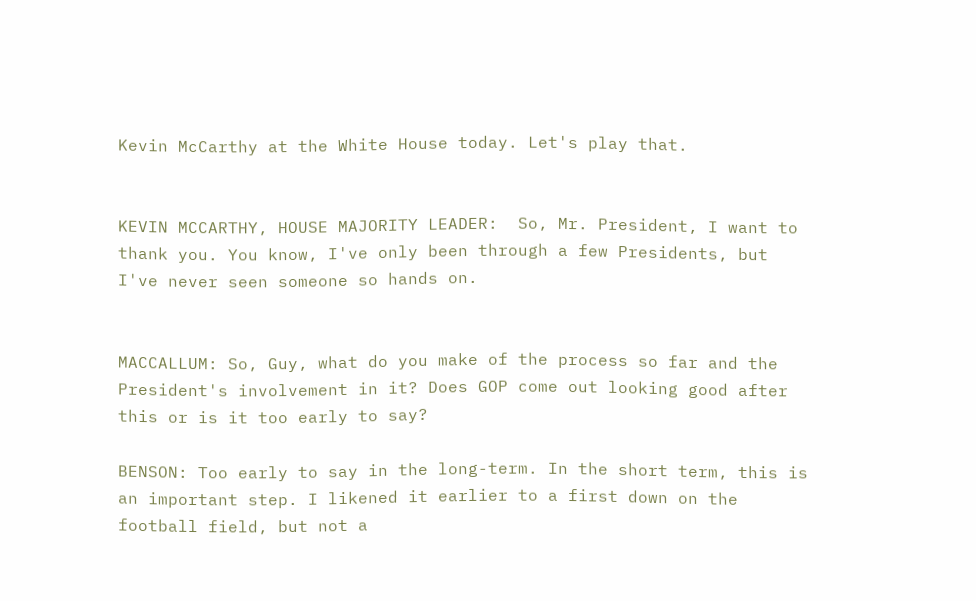Kevin McCarthy at the White House today. Let's play that.


KEVIN MCCARTHY, HOUSE MAJORITY LEADER:  So, Mr. President, I want to thank you. You know, I've only been through a few Presidents, but I've never seen someone so hands on.


MACCALLUM: So, Guy, what do you make of the process so far and the President's involvement in it? Does GOP come out looking good after this or is it too early to say?

BENSON: Too early to say in the long-term. In the short term, this is an important step. I likened it earlier to a first down on the football field, but not a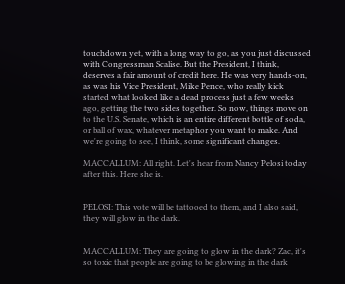touchdown yet, with a long way to go, as you just discussed with Congressman Scalise. But the President, I think, deserves a fair amount of credit here. He was very hands-on, as was his Vice President, Mike Pence, who really kick started what looked like a dead process just a few weeks ago, getting the two sides together. So now, things move on to the U.S. Senate, which is an entire different bottle of soda, or ball of wax, whatever metaphor you want to make. And we're going to see, I think, some significant changes.

MACCALLUM: All right. Let's hear from Nancy Pelosi today after this. Here she is.


PELOSI: This vote will be tattooed to them, and I also said, they will glow in the dark.


MACCALLUM: They are going to glow in the dark? Zac, it's so toxic that people are going to be glowing in the dark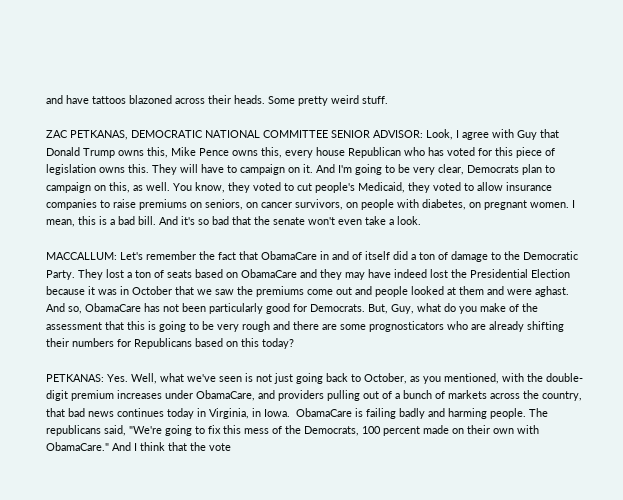and have tattoos blazoned across their heads. Some pretty weird stuff.

ZAC PETKANAS, DEMOCRATIC NATIONAL COMMITTEE SENIOR ADVISOR: Look, I agree with Guy that Donald Trump owns this, Mike Pence owns this, every house Republican who has voted for this piece of legislation owns this. They will have to campaign on it. And I'm going to be very clear, Democrats plan to campaign on this, as well. You know, they voted to cut people's Medicaid, they voted to allow insurance companies to raise premiums on seniors, on cancer survivors, on people with diabetes, on pregnant women. I mean, this is a bad bill. And it's so bad that the senate won't even take a look.

MACCALLUM: Let's remember the fact that ObamaCare in and of itself did a ton of damage to the Democratic Party. They lost a ton of seats based on ObamaCare and they may have indeed lost the Presidential Election because it was in October that we saw the premiums come out and people looked at them and were aghast. And so, ObamaCare has not been particularly good for Democrats. But, Guy, what do you make of the assessment that this is going to be very rough and there are some prognosticators who are already shifting their numbers for Republicans based on this today?

PETKANAS: Yes. Well, what we've seen is not just going back to October, as you mentioned, with the double-digit premium increases under ObamaCare, and providers pulling out of a bunch of markets across the country, that bad news continues today in Virginia, in Iowa.  ObamaCare is failing badly and harming people. The republicans said, "We're going to fix this mess of the Democrats, 100 percent made on their own with  ObamaCare." And I think that the vote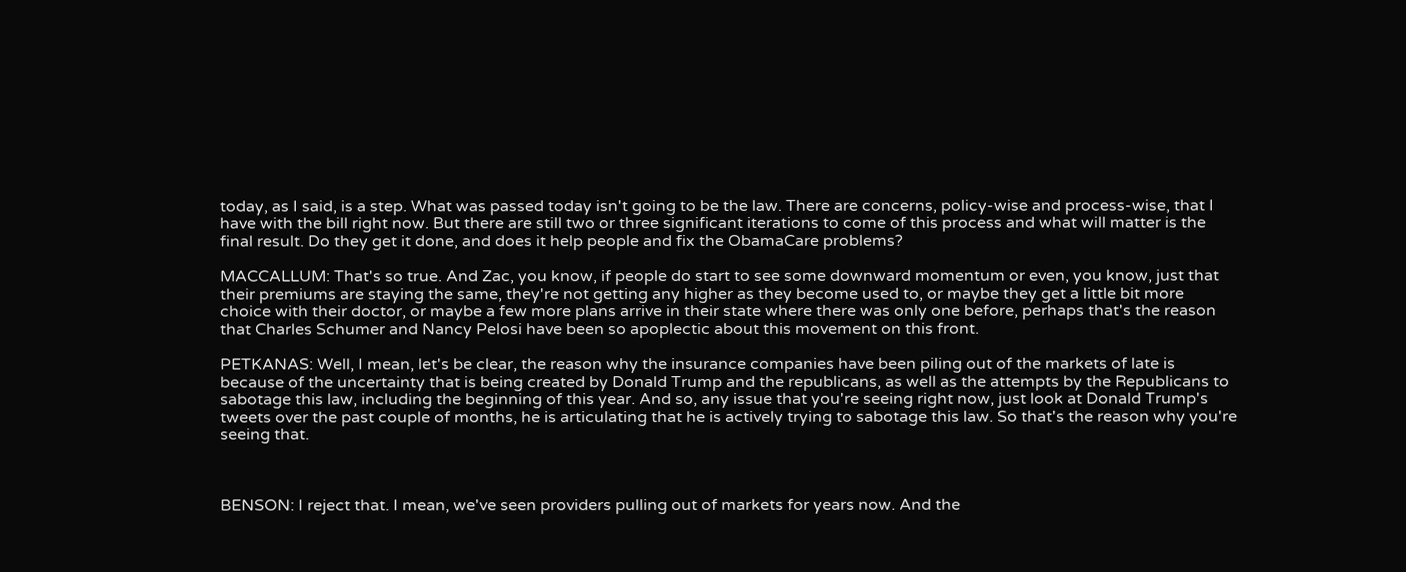today, as I said, is a step. What was passed today isn't going to be the law. There are concerns, policy-wise and process-wise, that I have with the bill right now. But there are still two or three significant iterations to come of this process and what will matter is the final result. Do they get it done, and does it help people and fix the ObamaCare problems?

MACCALLUM: That's so true. And Zac, you know, if people do start to see some downward momentum or even, you know, just that their premiums are staying the same, they're not getting any higher as they become used to, or maybe they get a little bit more choice with their doctor, or maybe a few more plans arrive in their state where there was only one before, perhaps that's the reason that Charles Schumer and Nancy Pelosi have been so apoplectic about this movement on this front.

PETKANAS: Well, I mean, let's be clear, the reason why the insurance companies have been piling out of the markets of late is because of the uncertainty that is being created by Donald Trump and the republicans, as well as the attempts by the Republicans to sabotage this law, including the beginning of this year. And so, any issue that you're seeing right now, just look at Donald Trump's tweets over the past couple of months, he is articulating that he is actively trying to sabotage this law. So that's the reason why you're seeing that.



BENSON: I reject that. I mean, we've seen providers pulling out of markets for years now. And the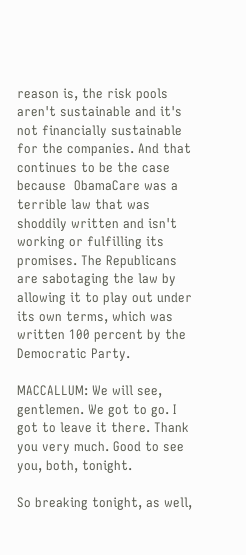reason is, the risk pools aren't sustainable and it's not financially sustainable for the companies. And that continues to be the case because  ObamaCare was a terrible law that was shoddily written and isn't working or fulfilling its promises. The Republicans are sabotaging the law by allowing it to play out under its own terms, which was written 100 percent by the Democratic Party.

MACCALLUM: We will see, gentlemen. We got to go. I got to leave it there. Thank you very much. Good to see you, both, tonight.

So breaking tonight, as well,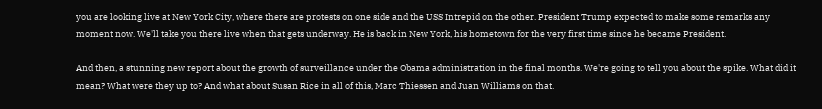you are looking live at New York City, where there are protests on one side and the USS Intrepid on the other. President Trump expected to make some remarks any moment now. We'll take you there live when that gets underway. He is back in New York, his hometown for the very first time since he became President.

And then, a stunning new report about the growth of surveillance under the Obama administration in the final months. We're going to tell you about the spike. What did it mean? What were they up to? And what about Susan Rice in all of this, Marc Thiessen and Juan Williams on that.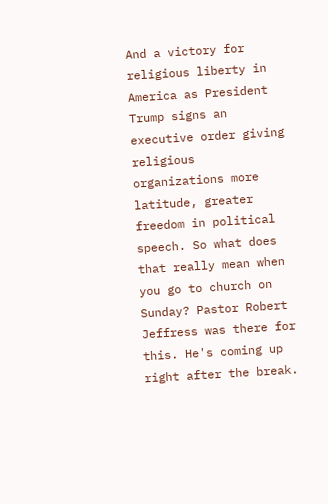And a victory for religious liberty in America as President Trump signs an executive order giving religious organizations more latitude, greater freedom in political speech. So what does that really mean when you go to church on Sunday? Pastor Robert Jeffress was there for this. He's coming up right after the break.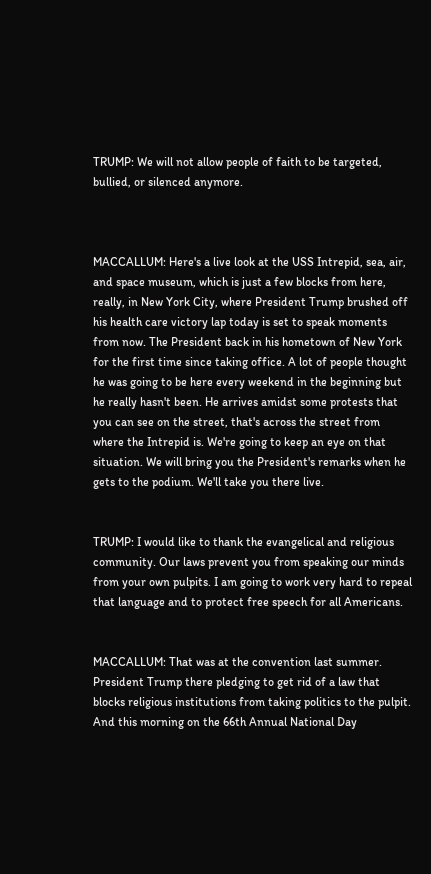TRUMP: We will not allow people of faith to be targeted, bullied, or silenced anymore.



MACCALLUM: Here's a live look at the USS Intrepid, sea, air, and space museum, which is just a few blocks from here, really, in New York City, where President Trump brushed off his health care victory lap today is set to speak moments from now. The President back in his hometown of New York for the first time since taking office. A lot of people thought he was going to be here every weekend in the beginning but he really hasn't been. He arrives amidst some protests that you can see on the street, that's across the street from where the Intrepid is. We're going to keep an eye on that situation. We will bring you the President's remarks when he gets to the podium. We'll take you there live.


TRUMP: I would like to thank the evangelical and religious community. Our laws prevent you from speaking our minds from your own pulpits. I am going to work very hard to repeal that language and to protect free speech for all Americans.


MACCALLUM: That was at the convention last summer. President Trump there pledging to get rid of a law that blocks religious institutions from taking politics to the pulpit. And this morning on the 66th Annual National Day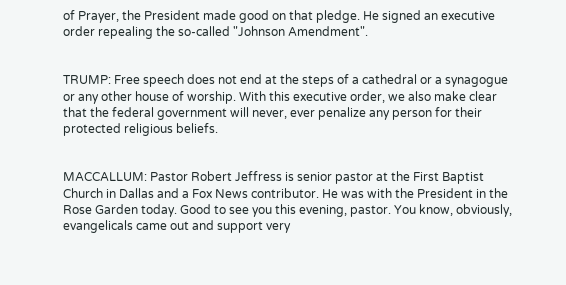of Prayer, the President made good on that pledge. He signed an executive order repealing the so-called "Johnson Amendment".


TRUMP: Free speech does not end at the steps of a cathedral or a synagogue or any other house of worship. With this executive order, we also make clear that the federal government will never, ever penalize any person for their protected religious beliefs.


MACCALLUM: Pastor Robert Jeffress is senior pastor at the First Baptist Church in Dallas and a Fox News contributor. He was with the President in the Rose Garden today. Good to see you this evening, pastor. You know, obviously, evangelicals came out and support very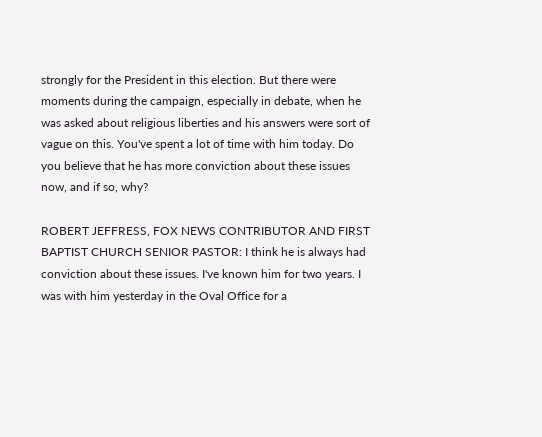strongly for the President in this election. But there were moments during the campaign, especially in debate, when he was asked about religious liberties and his answers were sort of vague on this. You've spent a lot of time with him today. Do you believe that he has more conviction about these issues now, and if so, why?

ROBERT JEFFRESS, FOX NEWS CONTRIBUTOR AND FIRST BAPTIST CHURCH SENIOR PASTOR: I think he is always had conviction about these issues. I've known him for two years. I was with him yesterday in the Oval Office for a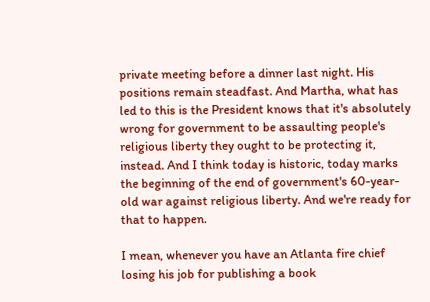private meeting before a dinner last night. His positions remain steadfast. And Martha, what has led to this is the President knows that it's absolutely wrong for government to be assaulting people's religious liberty they ought to be protecting it, instead. And I think today is historic, today marks the beginning of the end of government's 60-year-old war against religious liberty. And we're ready for that to happen.

I mean, whenever you have an Atlanta fire chief losing his job for publishing a book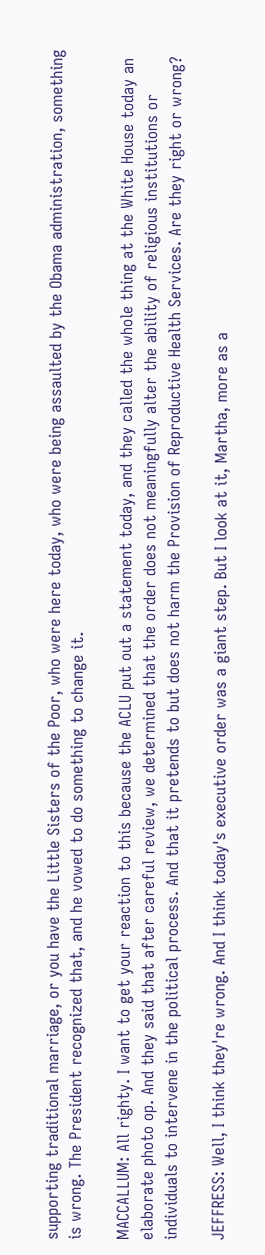supporting traditional marriage, or you have the Little Sisters of the Poor, who were here today, who were being assaulted by the Obama administration, something is wrong. The President recognized that, and he vowed to do something to change it.

MACCALLUM: All righty. I want to get your reaction to this because the ACLU put out a statement today, and they called the whole thing at the White House today an elaborate photo op. And they said that after careful review, we determined that the order does not meaningfully alter the ability of religious institutions or individuals to intervene in the political process. And that it pretends to but does not harm the Provision of Reproductive Health Services. Are they right or wrong?

JEFFRESS: Well, I think they're wrong. And I think today's executive order was a giant step. But I look at it, Martha, more as a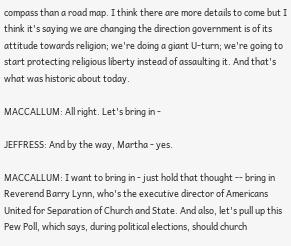compass than a road map. I think there are more details to come but I think it's saying we are changing the direction government is of its attitude towards religion; we're doing a giant U-turn; we're going to start protecting religious liberty instead of assaulting it. And that's what was historic about today.

MACCALLUM: All right. Let's bring in -

JEFFRESS: And by the way, Martha - yes.

MACCALLUM: I want to bring in - just hold that thought -- bring in Reverend Barry Lynn, who's the executive director of Americans United for Separation of Church and State. And also, let's pull up this Pew Poll, which says, during political elections, should church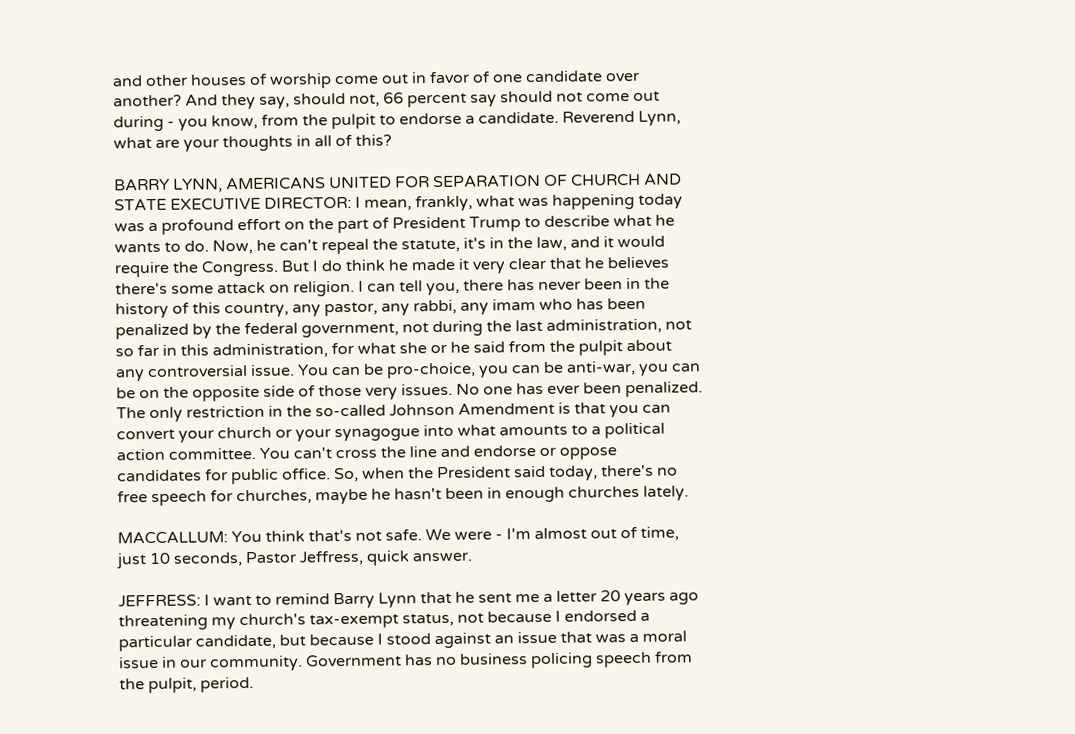and other houses of worship come out in favor of one candidate over another? And they say, should not, 66 percent say should not come out during - you know, from the pulpit to endorse a candidate. Reverend Lynn, what are your thoughts in all of this?

BARRY LYNN, AMERICANS UNITED FOR SEPARATION OF CHURCH AND STATE EXECUTIVE DIRECTOR: I mean, frankly, what was happening today was a profound effort on the part of President Trump to describe what he wants to do. Now, he can't repeal the statute, it's in the law, and it would require the Congress. But I do think he made it very clear that he believes there's some attack on religion. I can tell you, there has never been in the history of this country, any pastor, any rabbi, any imam who has been penalized by the federal government, not during the last administration, not so far in this administration, for what she or he said from the pulpit about any controversial issue. You can be pro-choice, you can be anti-war, you can be on the opposite side of those very issues. No one has ever been penalized. The only restriction in the so-called Johnson Amendment is that you can convert your church or your synagogue into what amounts to a political action committee. You can't cross the line and endorse or oppose candidates for public office. So, when the President said today, there's no free speech for churches, maybe he hasn't been in enough churches lately.

MACCALLUM: You think that's not safe. We were - I'm almost out of time, just 10 seconds, Pastor Jeffress, quick answer.

JEFFRESS: I want to remind Barry Lynn that he sent me a letter 20 years ago threatening my church's tax-exempt status, not because I endorsed a particular candidate, but because I stood against an issue that was a moral issue in our community. Government has no business policing speech from the pulpit, period.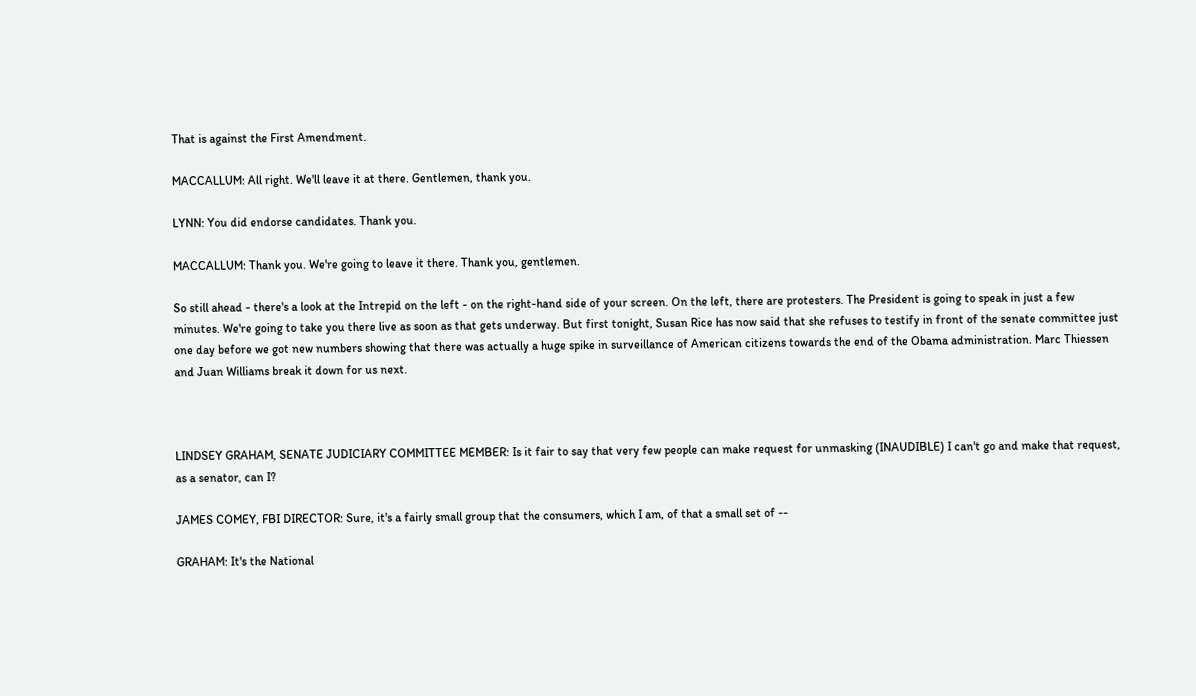That is against the First Amendment.

MACCALLUM: All right. We'll leave it at there. Gentlemen, thank you.

LYNN: You did endorse candidates. Thank you.

MACCALLUM: Thank you. We're going to leave it there. Thank you, gentlemen.

So still ahead - there's a look at the Intrepid on the left - on the right-hand side of your screen. On the left, there are protesters. The President is going to speak in just a few minutes. We're going to take you there live as soon as that gets underway. But first tonight, Susan Rice has now said that she refuses to testify in front of the senate committee just one day before we got new numbers showing that there was actually a huge spike in surveillance of American citizens towards the end of the Obama administration. Marc Thiessen and Juan Williams break it down for us next.



LINDSEY GRAHAM, SENATE JUDICIARY COMMITTEE MEMBER: Is it fair to say that very few people can make request for unmasking (INAUDIBLE) I can't go and make that request, as a senator, can I?

JAMES COMEY, FBI DIRECTOR: Sure, it's a fairly small group that the consumers, which I am, of that a small set of --

GRAHAM: It's the National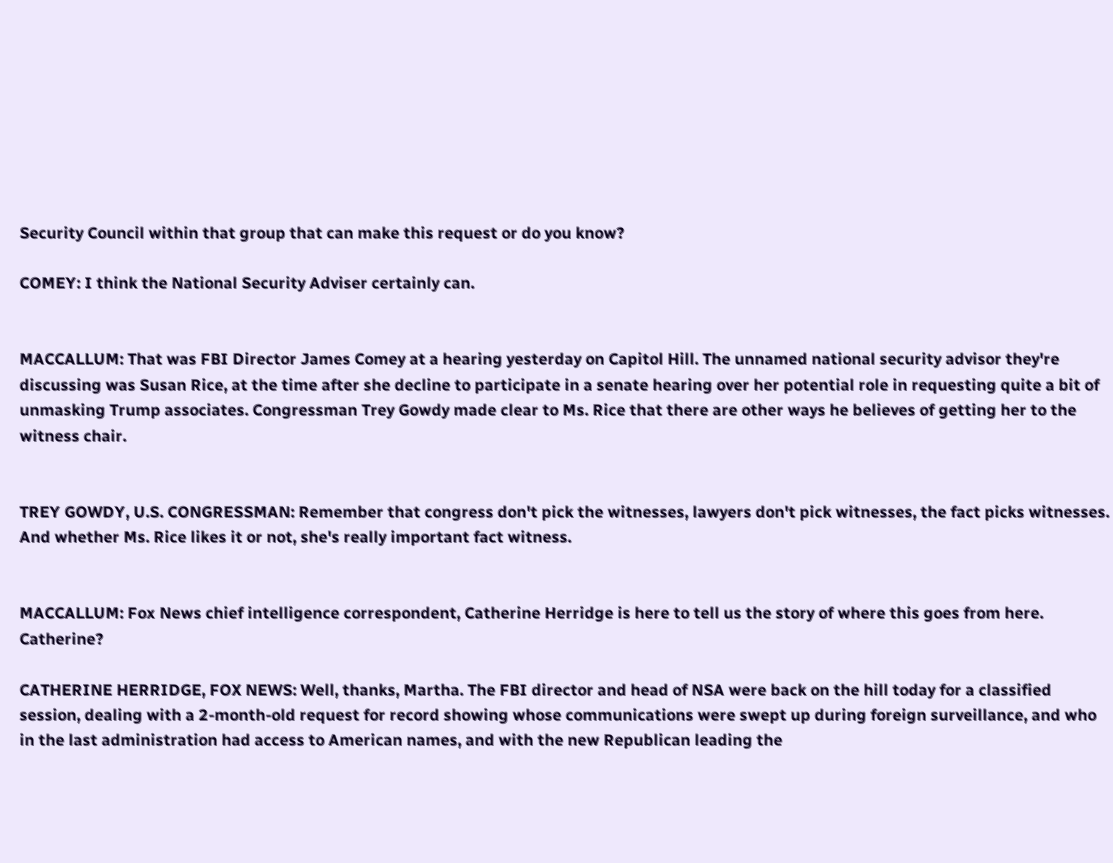Security Council within that group that can make this request or do you know?

COMEY: I think the National Security Adviser certainly can.


MACCALLUM: That was FBI Director James Comey at a hearing yesterday on Capitol Hill. The unnamed national security advisor they're discussing was Susan Rice, at the time after she decline to participate in a senate hearing over her potential role in requesting quite a bit of unmasking Trump associates. Congressman Trey Gowdy made clear to Ms. Rice that there are other ways he believes of getting her to the witness chair.


TREY GOWDY, U.S. CONGRESSMAN: Remember that congress don't pick the witnesses, lawyers don't pick witnesses, the fact picks witnesses. And whether Ms. Rice likes it or not, she's really important fact witness.


MACCALLUM: Fox News chief intelligence correspondent, Catherine Herridge is here to tell us the story of where this goes from here. Catherine?

CATHERINE HERRIDGE, FOX NEWS: Well, thanks, Martha. The FBI director and head of NSA were back on the hill today for a classified session, dealing with a 2-month-old request for record showing whose communications were swept up during foreign surveillance, and who in the last administration had access to American names, and with the new Republican leading the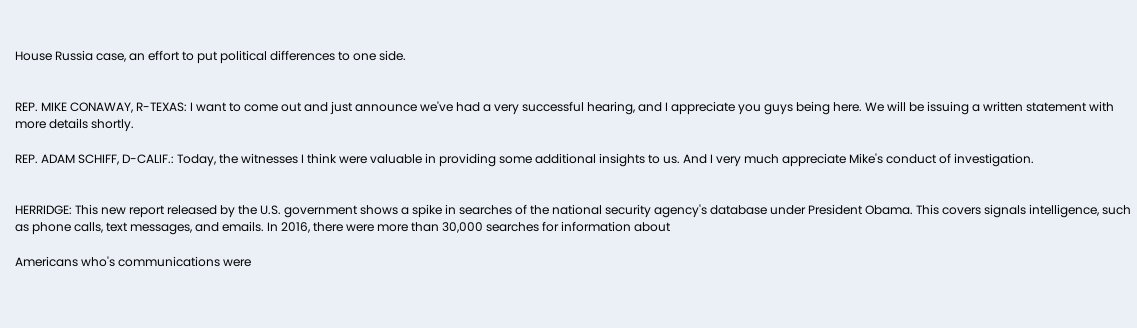House Russia case, an effort to put political differences to one side.


REP. MIKE CONAWAY, R-TEXAS: I want to come out and just announce we've had a very successful hearing, and I appreciate you guys being here. We will be issuing a written statement with more details shortly.

REP. ADAM SCHIFF, D-CALIF.: Today, the witnesses I think were valuable in providing some additional insights to us. And I very much appreciate Mike's conduct of investigation.


HERRIDGE: This new report released by the U.S. government shows a spike in searches of the national security agency's database under President Obama. This covers signals intelligence, such as phone calls, text messages, and emails. In 2016, there were more than 30,000 searches for information about

Americans who's communications were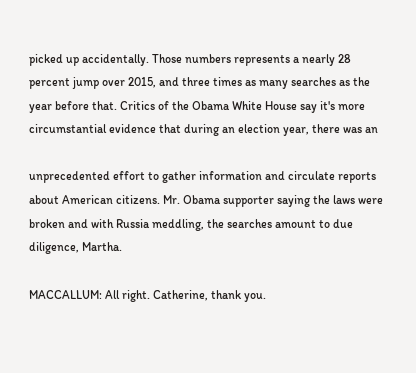picked up accidentally. Those numbers represents a nearly 28 percent jump over 2015, and three times as many searches as the year before that. Critics of the Obama White House say it's more circumstantial evidence that during an election year, there was an

unprecedented effort to gather information and circulate reports about American citizens. Mr. Obama supporter saying the laws were broken and with Russia meddling, the searches amount to due diligence, Martha.

MACCALLUM: All right. Catherine, thank you.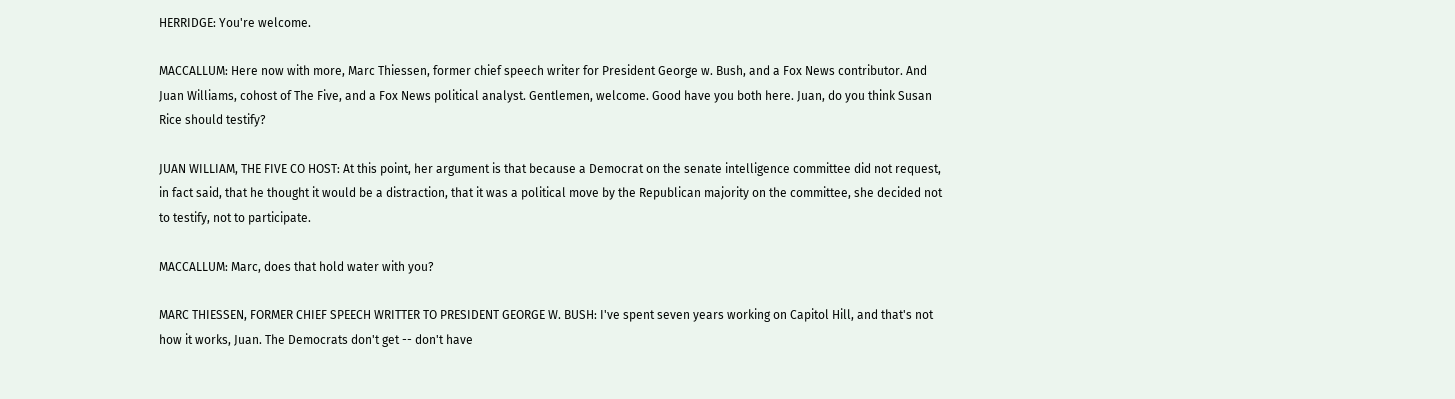HERRIDGE: You're welcome.

MACCALLUM: Here now with more, Marc Thiessen, former chief speech writer for President George w. Bush, and a Fox News contributor. And Juan Williams, cohost of The Five, and a Fox News political analyst. Gentlemen, welcome. Good have you both here. Juan, do you think Susan Rice should testify?

JUAN WILLIAM, THE FIVE CO HOST: At this point, her argument is that because a Democrat on the senate intelligence committee did not request, in fact said, that he thought it would be a distraction, that it was a political move by the Republican majority on the committee, she decided not to testify, not to participate.

MACCALLUM: Marc, does that hold water with you?

MARC THIESSEN, FORMER CHIEF SPEECH WRITTER TO PRESIDENT GEORGE W. BUSH: I've spent seven years working on Capitol Hill, and that's not how it works, Juan. The Democrats don't get -- don't have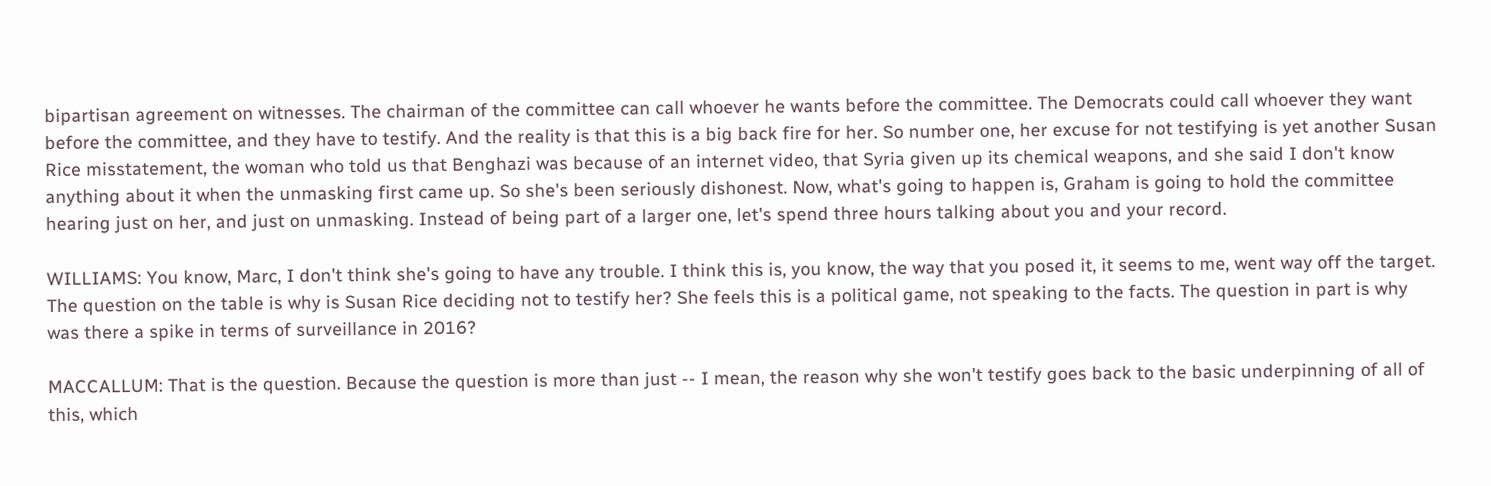bipartisan agreement on witnesses. The chairman of the committee can call whoever he wants before the committee. The Democrats could call whoever they want before the committee, and they have to testify. And the reality is that this is a big back fire for her. So number one, her excuse for not testifying is yet another Susan Rice misstatement, the woman who told us that Benghazi was because of an internet video, that Syria given up its chemical weapons, and she said I don't know anything about it when the unmasking first came up. So she's been seriously dishonest. Now, what's going to happen is, Graham is going to hold the committee hearing just on her, and just on unmasking. Instead of being part of a larger one, let's spend three hours talking about you and your record.

WILLIAMS: You know, Marc, I don't think she's going to have any trouble. I think this is, you know, the way that you posed it, it seems to me, went way off the target. The question on the table is why is Susan Rice deciding not to testify her? She feels this is a political game, not speaking to the facts. The question in part is why was there a spike in terms of surveillance in 2016?

MACCALLUM: That is the question. Because the question is more than just -- I mean, the reason why she won't testify goes back to the basic underpinning of all of this, which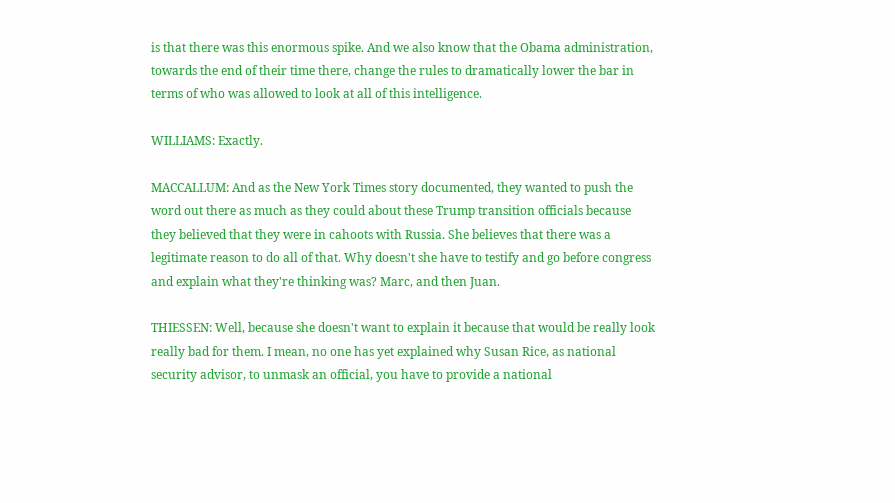is that there was this enormous spike. And we also know that the Obama administration, towards the end of their time there, change the rules to dramatically lower the bar in terms of who was allowed to look at all of this intelligence.

WILLIAMS: Exactly.

MACCALLUM: And as the New York Times story documented, they wanted to push the word out there as much as they could about these Trump transition officials because they believed that they were in cahoots with Russia. She believes that there was a legitimate reason to do all of that. Why doesn't she have to testify and go before congress and explain what they're thinking was? Marc, and then Juan.

THIESSEN: Well, because she doesn't want to explain it because that would be really look really bad for them. I mean, no one has yet explained why Susan Rice, as national security advisor, to unmask an official, you have to provide a national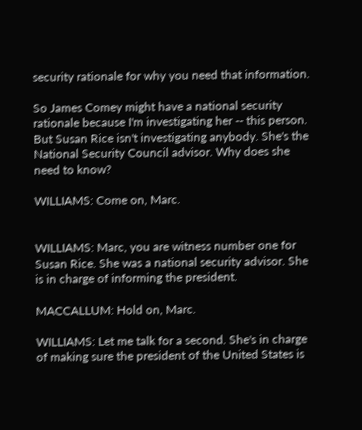security rationale for why you need that information.

So James Comey might have a national security rationale because I'm investigating her -- this person. But Susan Rice isn't investigating anybody. She's the National Security Council advisor. Why does she need to know?

WILLIAMS: Come on, Marc.


WILLIAMS: Marc, you are witness number one for Susan Rice. She was a national security advisor. She is in charge of informing the president.

MACCALLUM: Hold on, Marc.

WILLIAMS: Let me talk for a second. She's in charge of making sure the president of the United States is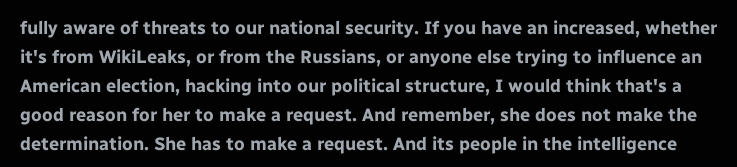fully aware of threats to our national security. If you have an increased, whether it's from WikiLeaks, or from the Russians, or anyone else trying to influence an American election, hacking into our political structure, I would think that's a good reason for her to make a request. And remember, she does not make the determination. She has to make a request. And its people in the intelligence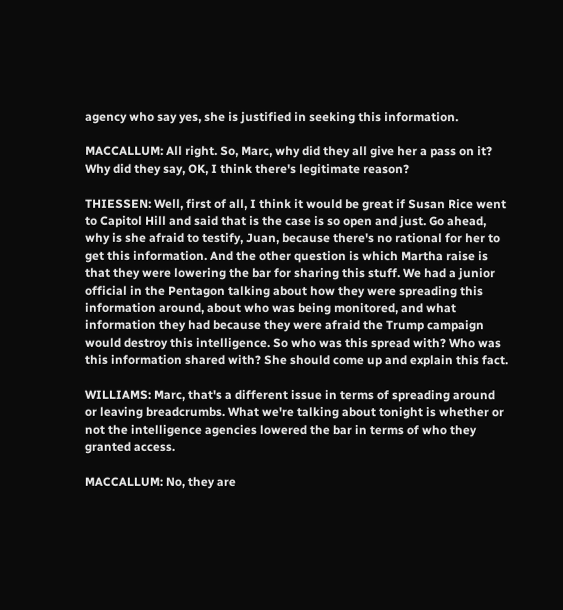agency who say yes, she is justified in seeking this information.

MACCALLUM: All right. So, Marc, why did they all give her a pass on it? Why did they say, OK, I think there's legitimate reason?

THIESSEN: Well, first of all, I think it would be great if Susan Rice went to Capitol Hill and said that is the case is so open and just. Go ahead, why is she afraid to testify, Juan, because there's no rational for her to get this information. And the other question is which Martha raise is that they were lowering the bar for sharing this stuff. We had a junior official in the Pentagon talking about how they were spreading this information around, about who was being monitored, and what information they had because they were afraid the Trump campaign would destroy this intelligence. So who was this spread with? Who was this information shared with? She should come up and explain this fact.

WILLIAMS: Marc, that's a different issue in terms of spreading around or leaving breadcrumbs. What we're talking about tonight is whether or not the intelligence agencies lowered the bar in terms of who they granted access.

MACCALLUM: No, they are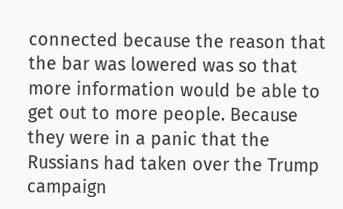connected because the reason that the bar was lowered was so that more information would be able to get out to more people. Because they were in a panic that the Russians had taken over the Trump campaign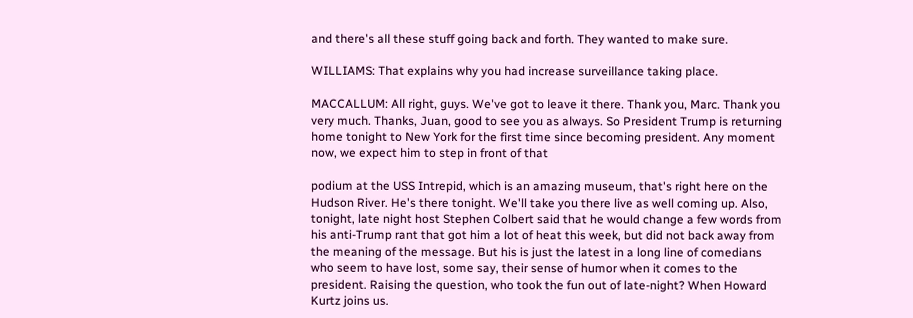and there's all these stuff going back and forth. They wanted to make sure.

WILLIAMS: That explains why you had increase surveillance taking place.

MACCALLUM: All right, guys. We've got to leave it there. Thank you, Marc. Thank you very much. Thanks, Juan, good to see you as always. So President Trump is returning home tonight to New York for the first time since becoming president. Any moment now, we expect him to step in front of that

podium at the USS Intrepid, which is an amazing museum, that's right here on the Hudson River. He's there tonight. We'll take you there live as well coming up. Also, tonight, late night host Stephen Colbert said that he would change a few words from his anti-Trump rant that got him a lot of heat this week, but did not back away from the meaning of the message. But his is just the latest in a long line of comedians who seem to have lost, some say, their sense of humor when it comes to the president. Raising the question, who took the fun out of late-night? When Howard Kurtz joins us.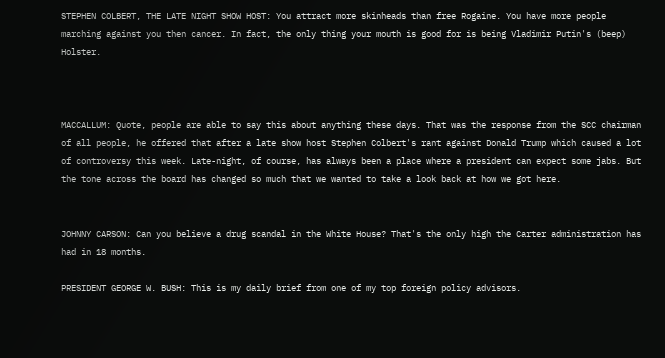STEPHEN COLBERT, THE LATE NIGHT SHOW HOST: You attract more skinheads than free Rogaine. You have more people marching against you then cancer. In fact, the only thing your mouth is good for is being Vladimir Putin's (beep) Holster.



MACCALLUM: Quote, people are able to say this about anything these days. That was the response from the SCC chairman of all people, he offered that after a late show host Stephen Colbert's rant against Donald Trump which caused a lot of controversy this week. Late-night, of course, has always been a place where a president can expect some jabs. But the tone across the board has changed so much that we wanted to take a look back at how we got here.


JOHNNY CARSON: Can you believe a drug scandal in the White House? That's the only high the Carter administration has had in 18 months.

PRESIDENT GEORGE W. BUSH: This is my daily brief from one of my top foreign policy advisors.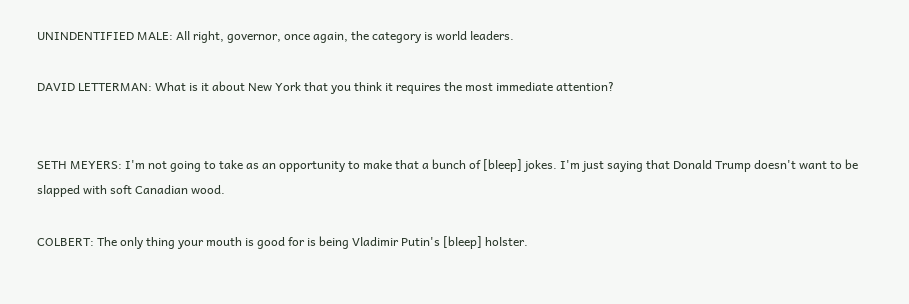UNINDENTIFIED MALE: All right, governor, once again, the category is world leaders.

DAVID LETTERMAN: What is it about New York that you think it requires the most immediate attention?


SETH MEYERS: I'm not going to take as an opportunity to make that a bunch of [bleep] jokes. I'm just saying that Donald Trump doesn't want to be slapped with soft Canadian wood.

COLBERT: The only thing your mouth is good for is being Vladimir Putin's [bleep] holster.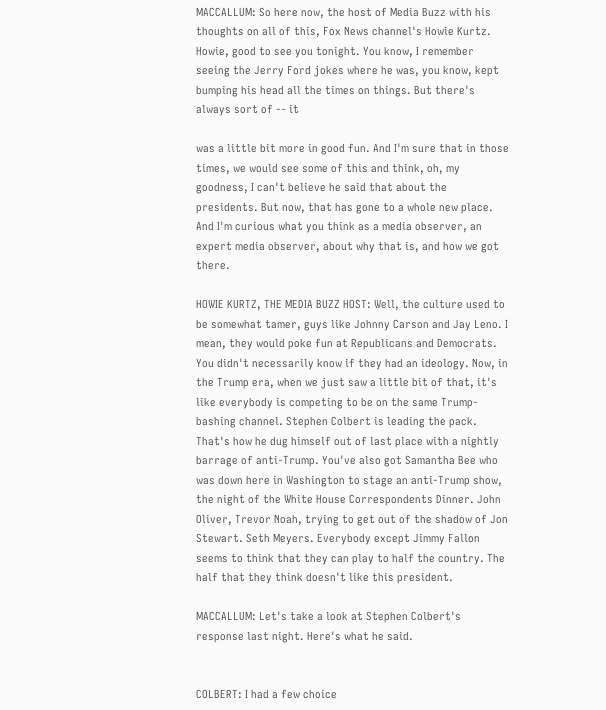MACCALLUM: So here now, the host of Media Buzz with his thoughts on all of this, Fox News channel's Howie Kurtz. Howie, good to see you tonight. You know, I remember seeing the Jerry Ford jokes where he was, you know, kept bumping his head all the times on things. But there's always sort of -- it

was a little bit more in good fun. And I'm sure that in those times, we would see some of this and think, oh, my goodness, I can't believe he said that about the presidents. But now, that has gone to a whole new place. And I'm curious what you think as a media observer, an expert media observer, about why that is, and how we got there.

HOWIE KURTZ, THE MEDIA BUZZ HOST: Well, the culture used to be somewhat tamer, guys like Johnny Carson and Jay Leno. I mean, they would poke fun at Republicans and Democrats. You didn't necessarily know if they had an ideology. Now, in the Trump era, when we just saw a little bit of that, it's like everybody is competing to be on the same Trump-bashing channel. Stephen Colbert is leading the pack. That's how he dug himself out of last place with a nightly barrage of anti-Trump. You've also got Samantha Bee who was down here in Washington to stage an anti-Trump show, the night of the White House Correspondents Dinner. John Oliver, Trevor Noah, trying to get out of the shadow of Jon Stewart. Seth Meyers. Everybody except Jimmy Fallon seems to think that they can play to half the country. The half that they think doesn't like this president.

MACCALLUM: Let's take a look at Stephen Colbert's response last night. Here's what he said.


COLBERT: I had a few choice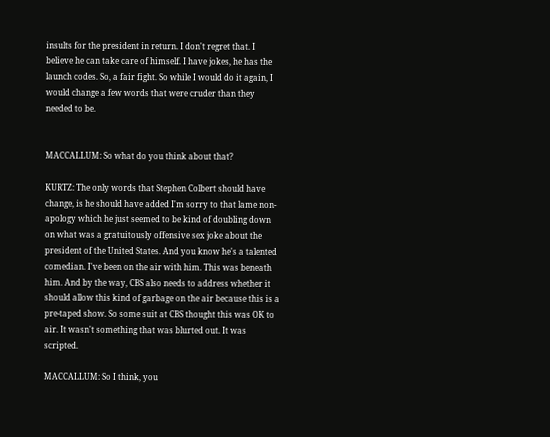insults for the president in return. I don't regret that. I believe he can take care of himself. I have jokes, he has the launch codes. So, a fair fight. So while I would do it again, I would change a few words that were cruder than they needed to be.


MACCALLUM: So what do you think about that?

KURTZ: The only words that Stephen Colbert should have change, is he should have added I'm sorry to that lame non-apology which he just seemed to be kind of doubling down on what was a gratuitously offensive sex joke about the president of the United States. And you know he's a talented comedian. I've been on the air with him. This was beneath him. And by the way, CBS also needs to address whether it should allow this kind of garbage on the air because this is a pre-taped show. So some suit at CBS thought this was OK to air. It wasn't something that was blurted out. It was scripted.

MACCALLUM: So I think, you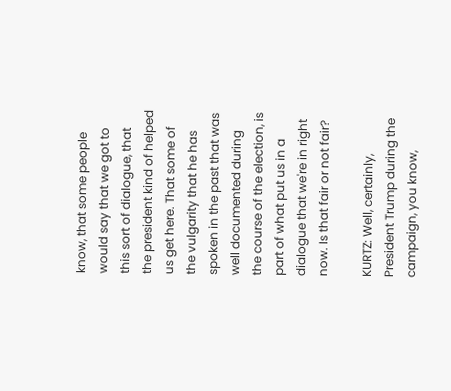know, that some people would say that we got to this sort of dialogue, that the president kind of helped us get here. That some of the vulgarity that he has spoken in the past that was well documented during the course of the election, is part of what put us in a dialogue that we're in right now. Is that fair or not fair?

KURTZ: Well, certainly, President Trump during the campaign, you know,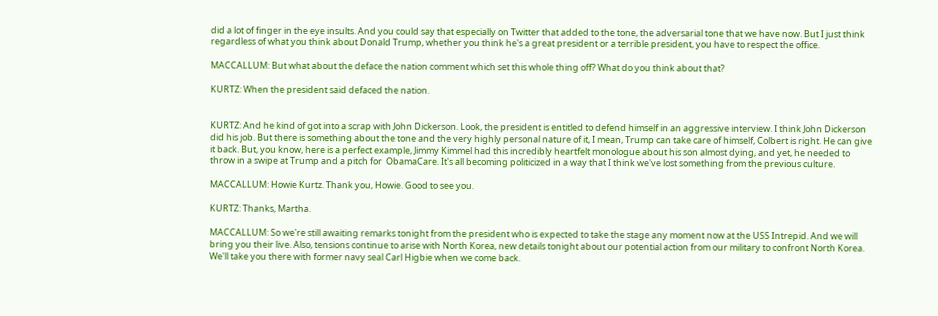did a lot of finger in the eye insults. And you could say that especially on Twitter that added to the tone, the adversarial tone that we have now. But I just think regardless of what you think about Donald Trump, whether you think he's a great president or a terrible president, you have to respect the office.

MACCALLUM: But what about the deface the nation comment which set this whole thing off? What do you think about that?

KURTZ: When the president said defaced the nation.


KURTZ: And he kind of got into a scrap with John Dickerson. Look, the president is entitled to defend himself in an aggressive interview. I think John Dickerson did his job. But there is something about the tone and the very highly personal nature of it, I mean, Trump can take care of himself, Colbert is right. He can give it back. But, you know, here is a perfect example, Jimmy Kimmel had this incredibly heartfelt monologue about his son almost dying, and yet, he needed to throw in a swipe at Trump and a pitch for  ObamaCare. It's all becoming politicized in a way that I think we've lost something from the previous culture.

MACCALLUM: Howie Kurtz. Thank you, Howie. Good to see you.

KURTZ: Thanks, Martha.

MACCALLUM: So we're still awaiting remarks tonight from the president who is expected to take the stage any moment now at the USS Intrepid. And we will bring you their live. Also, tensions continue to arise with North Korea, new details tonight about our potential action from our military to confront North Korea. We'll take you there with former navy seal Carl Higbie when we come back.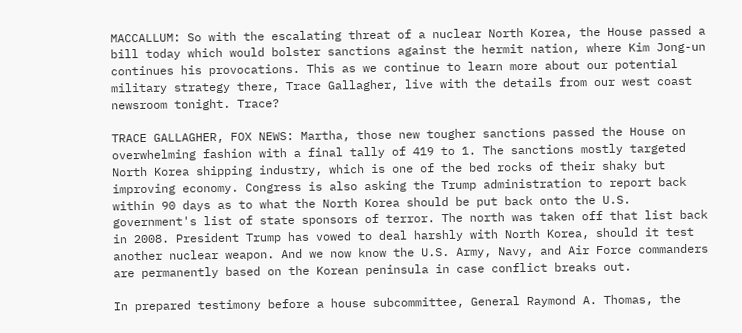MACCALLUM: So with the escalating threat of a nuclear North Korea, the House passed a bill today which would bolster sanctions against the hermit nation, where Kim Jong-un continues his provocations. This as we continue to learn more about our potential military strategy there, Trace Gallagher, live with the details from our west coast newsroom tonight. Trace?

TRACE GALLAGHER, FOX NEWS: Martha, those new tougher sanctions passed the House on overwhelming fashion with a final tally of 419 to 1. The sanctions mostly targeted North Korea shipping industry, which is one of the bed rocks of their shaky but improving economy. Congress is also asking the Trump administration to report back within 90 days as to what the North Korea should be put back onto the U.S. government's list of state sponsors of terror. The north was taken off that list back in 2008. President Trump has vowed to deal harshly with North Korea, should it test another nuclear weapon. And we now know the U.S. Army, Navy, and Air Force commanders are permanently based on the Korean peninsula in case conflict breaks out.

In prepared testimony before a house subcommittee, General Raymond A. Thomas, the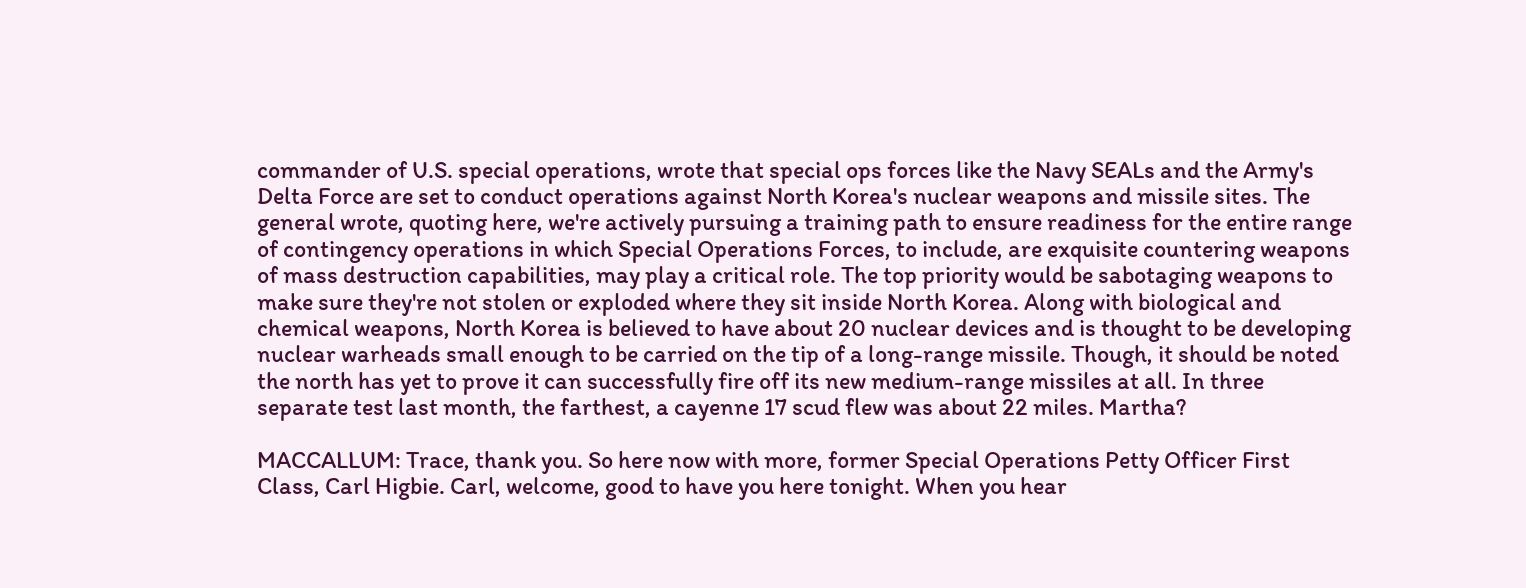commander of U.S. special operations, wrote that special ops forces like the Navy SEALs and the Army's Delta Force are set to conduct operations against North Korea's nuclear weapons and missile sites. The general wrote, quoting here, we're actively pursuing a training path to ensure readiness for the entire range of contingency operations in which Special Operations Forces, to include, are exquisite countering weapons of mass destruction capabilities, may play a critical role. The top priority would be sabotaging weapons to make sure they're not stolen or exploded where they sit inside North Korea. Along with biological and chemical weapons, North Korea is believed to have about 20 nuclear devices and is thought to be developing nuclear warheads small enough to be carried on the tip of a long-range missile. Though, it should be noted the north has yet to prove it can successfully fire off its new medium-range missiles at all. In three separate test last month, the farthest, a cayenne 17 scud flew was about 22 miles. Martha?

MACCALLUM: Trace, thank you. So here now with more, former Special Operations Petty Officer First Class, Carl Higbie. Carl, welcome, good to have you here tonight. When you hear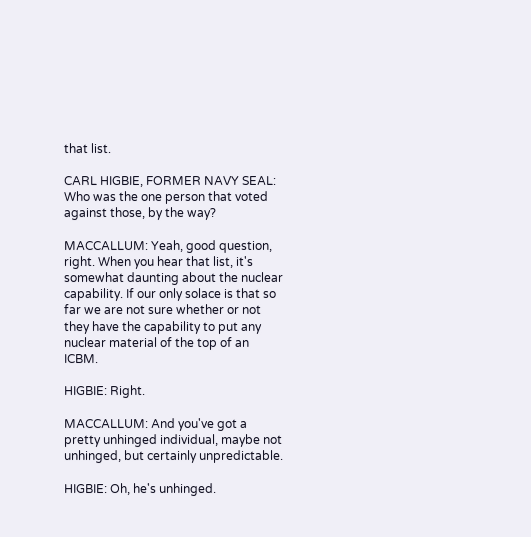that list.

CARL HIGBIE, FORMER NAVY SEAL: Who was the one person that voted against those, by the way?

MACCALLUM: Yeah, good question, right. When you hear that list, it's somewhat daunting about the nuclear capability. If our only solace is that so far we are not sure whether or not they have the capability to put any nuclear material of the top of an ICBM.

HIGBIE: Right.

MACCALLUM: And you've got a pretty unhinged individual, maybe not unhinged, but certainly unpredictable.

HIGBIE: Oh, he's unhinged.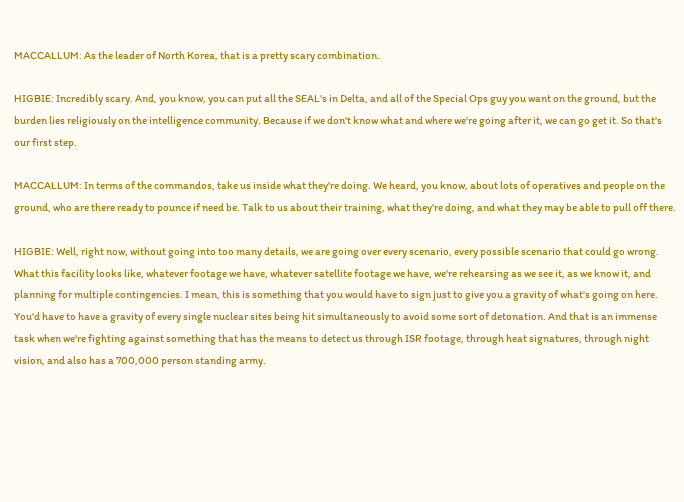MACCALLUM: As the leader of North Korea, that is a pretty scary combination.

HIGBIE: Incredibly scary. And, you know, you can put all the SEAL's in Delta, and all of the Special Ops guy you want on the ground, but the burden lies religiously on the intelligence community. Because if we don't know what and where we're going after it, we can go get it. So that's our first step.

MACCALLUM: In terms of the commandos, take us inside what they're doing. We heard, you know, about lots of operatives and people on the ground, who are there ready to pounce if need be. Talk to us about their training, what they're doing, and what they may be able to pull off there.

HIGBIE: Well, right now, without going into too many details, we are going over every scenario, every possible scenario that could go wrong. What this facility looks like, whatever footage we have, whatever satellite footage we have, we're rehearsing as we see it, as we know it, and planning for multiple contingencies. I mean, this is something that you would have to sign just to give you a gravity of what's going on here. You'd have to have a gravity of every single nuclear sites being hit simultaneously to avoid some sort of detonation. And that is an immense task when we're fighting against something that has the means to detect us through ISR footage, through heat signatures, through night vision, and also has a 700,000 person standing army.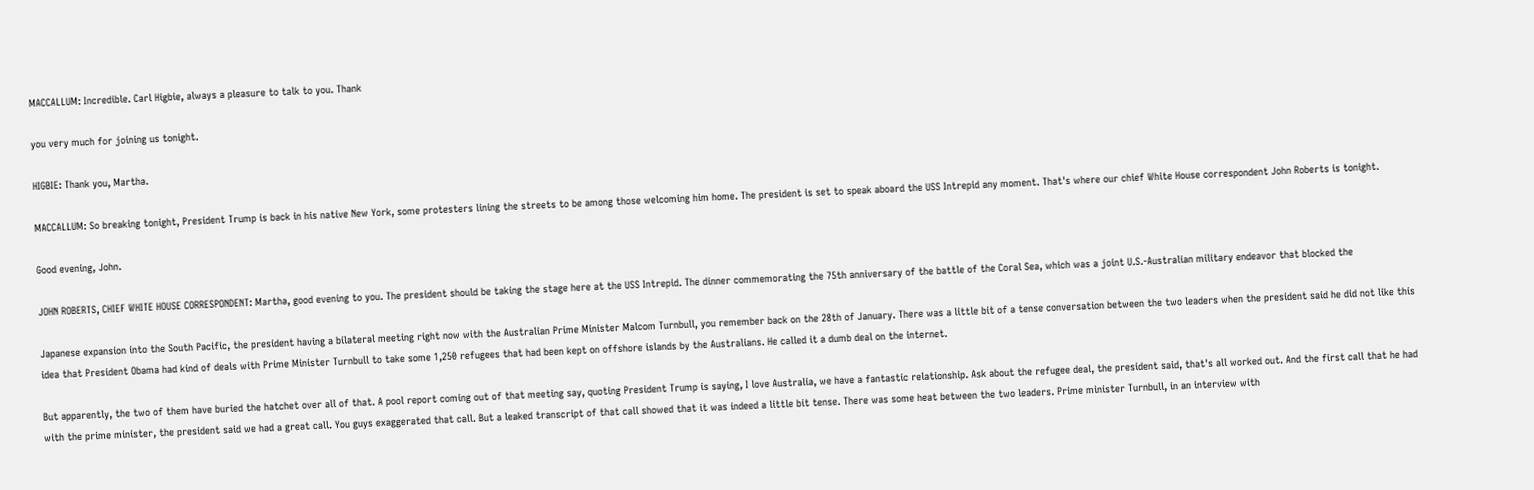MACCALLUM: Incredible. Carl Higbie, always a pleasure to talk to you. Thank

you very much for joining us tonight.

HIGBIE: Thank you, Martha.

MACCALLUM: So breaking tonight, President Trump is back in his native New York, some protesters lining the streets to be among those welcoming him home. The president is set to speak aboard the USS Intrepid any moment. That's where our chief White House correspondent John Roberts is tonight.

Good evening, John.

JOHN ROBERTS, CHIEF WHITE HOUSE CORRESPONDENT: Martha, good evening to you. The president should be taking the stage here at the USS Intrepid. The dinner commemorating the 75th anniversary of the battle of the Coral Sea, which was a joint U.S.-Australian military endeavor that blocked the

Japanese expansion into the South Pacific, the president having a bilateral meeting right now with the Australian Prime Minister Malcom Turnbull, you remember back on the 28th of January. There was a little bit of a tense conversation between the two leaders when the president said he did not like this idea that President Obama had kind of deals with Prime Minister Turnbull to take some 1,250 refugees that had been kept on offshore islands by the Australians. He called it a dumb deal on the internet.

But apparently, the two of them have buried the hatchet over all of that. A pool report coming out of that meeting say, quoting President Trump is saying, I love Australia, we have a fantastic relationship. Ask about the refugee deal, the president said, that's all worked out. And the first call that he had with the prime minister, the president said we had a great call. You guys exaggerated that call. But a leaked transcript of that call showed that it was indeed a little bit tense. There was some heat between the two leaders. Prime minister Turnbull, in an interview with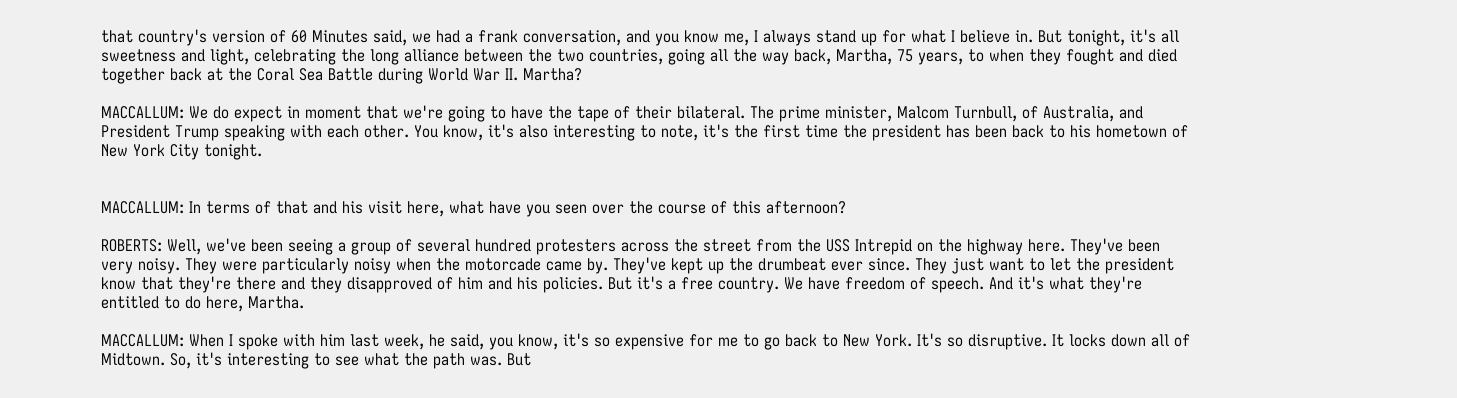that country's version of 60 Minutes said, we had a frank conversation, and you know me, I always stand up for what I believe in. But tonight, it's all sweetness and light, celebrating the long alliance between the two countries, going all the way back, Martha, 75 years, to when they fought and died together back at the Coral Sea Battle during World War II. Martha?

MACCALLUM: We do expect in moment that we're going to have the tape of their bilateral. The prime minister, Malcom Turnbull, of Australia, and President Trump speaking with each other. You know, it's also interesting to note, it's the first time the president has been back to his hometown of New York City tonight.


MACCALLUM: In terms of that and his visit here, what have you seen over the course of this afternoon?

ROBERTS: Well, we've been seeing a group of several hundred protesters across the street from the USS Intrepid on the highway here. They've been very noisy. They were particularly noisy when the motorcade came by. They've kept up the drumbeat ever since. They just want to let the president know that they're there and they disapproved of him and his policies. But it's a free country. We have freedom of speech. And it's what they're entitled to do here, Martha.

MACCALLUM: When I spoke with him last week, he said, you know, it's so expensive for me to go back to New York. It's so disruptive. It locks down all of Midtown. So, it's interesting to see what the path was. But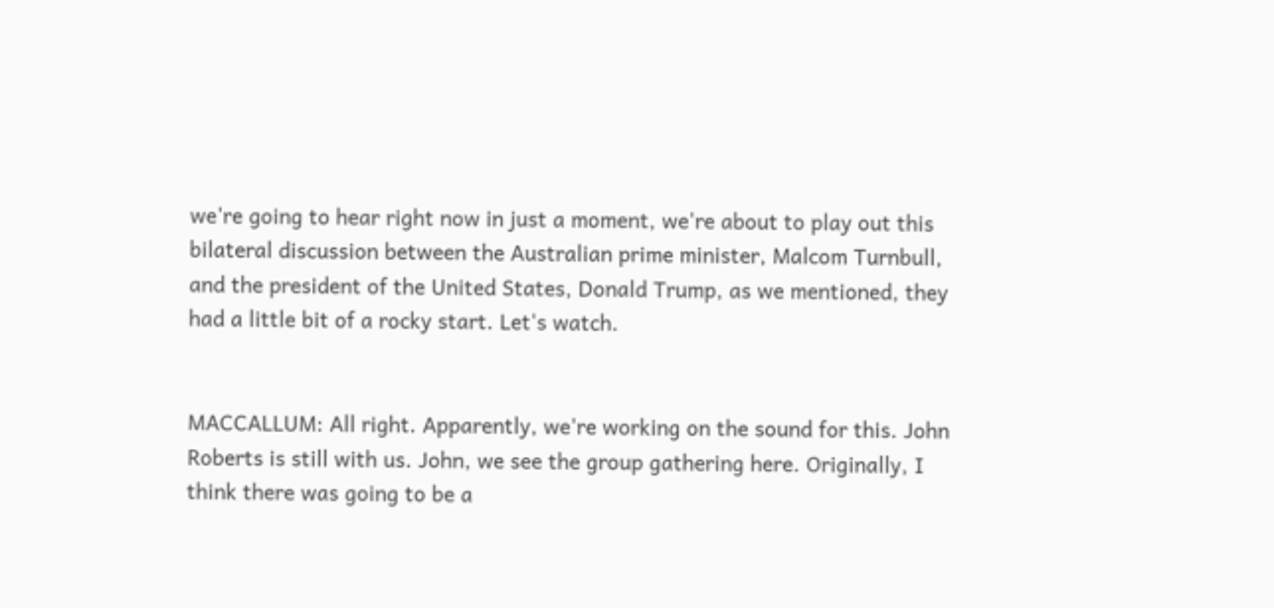we're going to hear right now in just a moment, we're about to play out this bilateral discussion between the Australian prime minister, Malcom Turnbull, and the president of the United States, Donald Trump, as we mentioned, they had a little bit of a rocky start. Let's watch.


MACCALLUM: All right. Apparently, we're working on the sound for this. John Roberts is still with us. John, we see the group gathering here. Originally, I think there was going to be a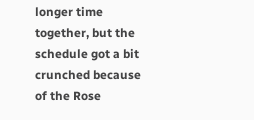longer time together, but the schedule got a bit crunched because of the Rose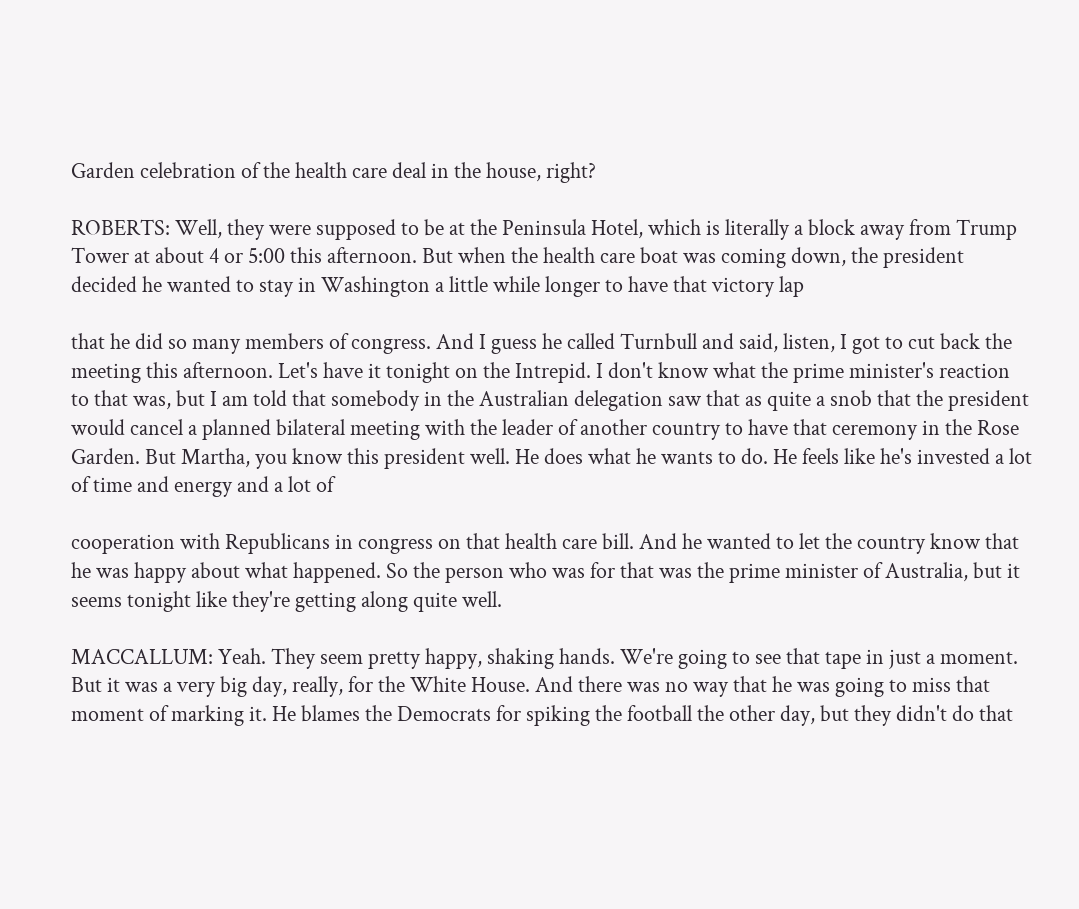Garden celebration of the health care deal in the house, right?

ROBERTS: Well, they were supposed to be at the Peninsula Hotel, which is literally a block away from Trump Tower at about 4 or 5:00 this afternoon. But when the health care boat was coming down, the president decided he wanted to stay in Washington a little while longer to have that victory lap

that he did so many members of congress. And I guess he called Turnbull and said, listen, I got to cut back the meeting this afternoon. Let's have it tonight on the Intrepid. I don't know what the prime minister's reaction to that was, but I am told that somebody in the Australian delegation saw that as quite a snob that the president would cancel a planned bilateral meeting with the leader of another country to have that ceremony in the Rose Garden. But Martha, you know this president well. He does what he wants to do. He feels like he's invested a lot of time and energy and a lot of

cooperation with Republicans in congress on that health care bill. And he wanted to let the country know that he was happy about what happened. So the person who was for that was the prime minister of Australia, but it seems tonight like they're getting along quite well.

MACCALLUM: Yeah. They seem pretty happy, shaking hands. We're going to see that tape in just a moment. But it was a very big day, really, for the White House. And there was no way that he was going to miss that moment of marking it. He blames the Democrats for spiking the football the other day, but they didn't do that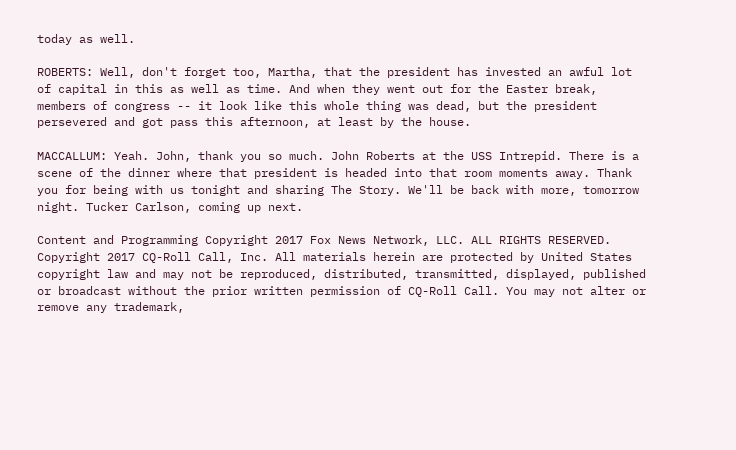today as well.

ROBERTS: Well, don't forget too, Martha, that the president has invested an awful lot of capital in this as well as time. And when they went out for the Easter break, members of congress -- it look like this whole thing was dead, but the president persevered and got pass this afternoon, at least by the house.

MACCALLUM: Yeah. John, thank you so much. John Roberts at the USS Intrepid. There is a scene of the dinner where that president is headed into that room moments away. Thank you for being with us tonight and sharing The Story. We'll be back with more, tomorrow night. Tucker Carlson, coming up next.

Content and Programming Copyright 2017 Fox News Network, LLC. ALL RIGHTS RESERVED. Copyright 2017 CQ-Roll Call, Inc. All materials herein are protected by United States copyright law and may not be reproduced, distributed, transmitted, displayed, published or broadcast without the prior written permission of CQ-Roll Call. You may not alter or remove any trademark,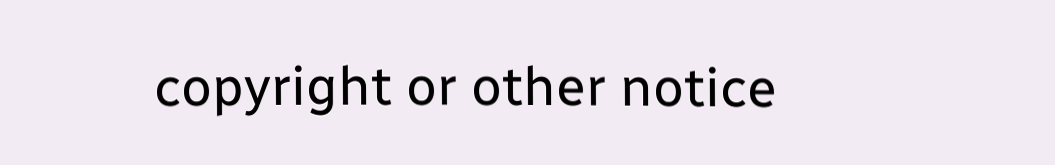copyright or other notice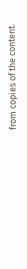from copies of the content.